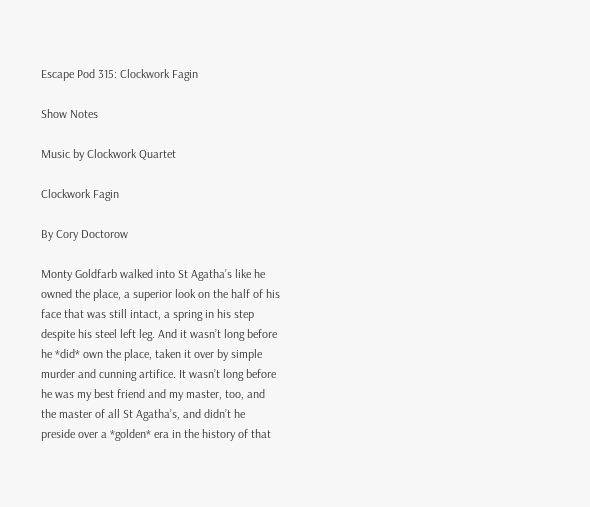Escape Pod 315: Clockwork Fagin

Show Notes

Music by Clockwork Quartet

Clockwork Fagin

By Cory Doctorow

Monty Goldfarb walked into St Agatha’s like he owned the place, a superior look on the half of his face that was still intact, a spring in his step despite his steel left leg. And it wasn’t long before he *did* own the place, taken it over by simple murder and cunning artifice. It wasn’t long before he was my best friend and my master, too, and the master of all St Agatha’s, and didn’t he preside over a *golden* era in the history of that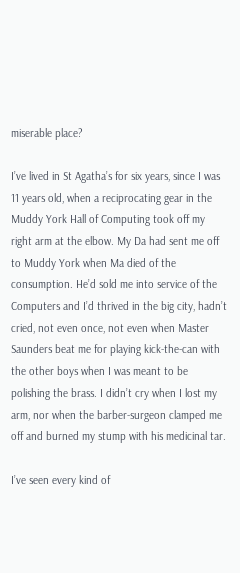miserable place?

I’ve lived in St Agatha’s for six years, since I was 11 years old, when a reciprocating gear in the Muddy York Hall of Computing took off my right arm at the elbow. My Da had sent me off to Muddy York when Ma died of the consumption. He’d sold me into service of the Computers and I’d thrived in the big city, hadn’t cried, not even once, not even when Master Saunders beat me for playing kick-the-can with the other boys when I was meant to be polishing the brass. I didn’t cry when I lost my arm, nor when the barber-surgeon clamped me off and burned my stump with his medicinal tar.

I’ve seen every kind of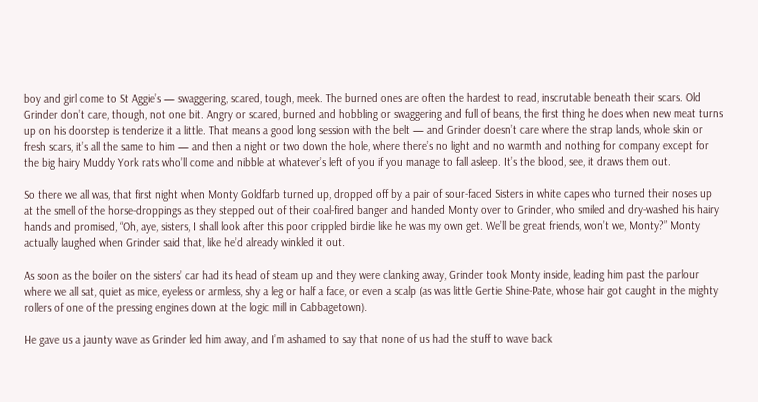boy and girl come to St Aggie’s — swaggering, scared, tough, meek. The burned ones are often the hardest to read, inscrutable beneath their scars. Old Grinder don’t care, though, not one bit. Angry or scared, burned and hobbling or swaggering and full of beans, the first thing he does when new meat turns up on his doorstep is tenderize it a little. That means a good long session with the belt — and Grinder doesn’t care where the strap lands, whole skin or fresh scars, it’s all the same to him — and then a night or two down the hole, where there’s no light and no warmth and nothing for company except for the big hairy Muddy York rats who’ll come and nibble at whatever’s left of you if you manage to fall asleep. It’s the blood, see, it draws them out.

So there we all was, that first night when Monty Goldfarb turned up, dropped off by a pair of sour-faced Sisters in white capes who turned their noses up at the smell of the horse-droppings as they stepped out of their coal-fired banger and handed Monty over to Grinder, who smiled and dry-washed his hairy hands and promised, “Oh, aye, sisters, I shall look after this poor crippled birdie like he was my own get. We’ll be great friends, won’t we, Monty?” Monty actually laughed when Grinder said that, like he’d already winkled it out.

As soon as the boiler on the sisters’ car had its head of steam up and they were clanking away, Grinder took Monty inside, leading him past the parlour where we all sat, quiet as mice, eyeless or armless, shy a leg or half a face, or even a scalp (as was little Gertie Shine-Pate, whose hair got caught in the mighty rollers of one of the pressing engines down at the logic mill in Cabbagetown).

He gave us a jaunty wave as Grinder led him away, and I’m ashamed to say that none of us had the stuff to wave back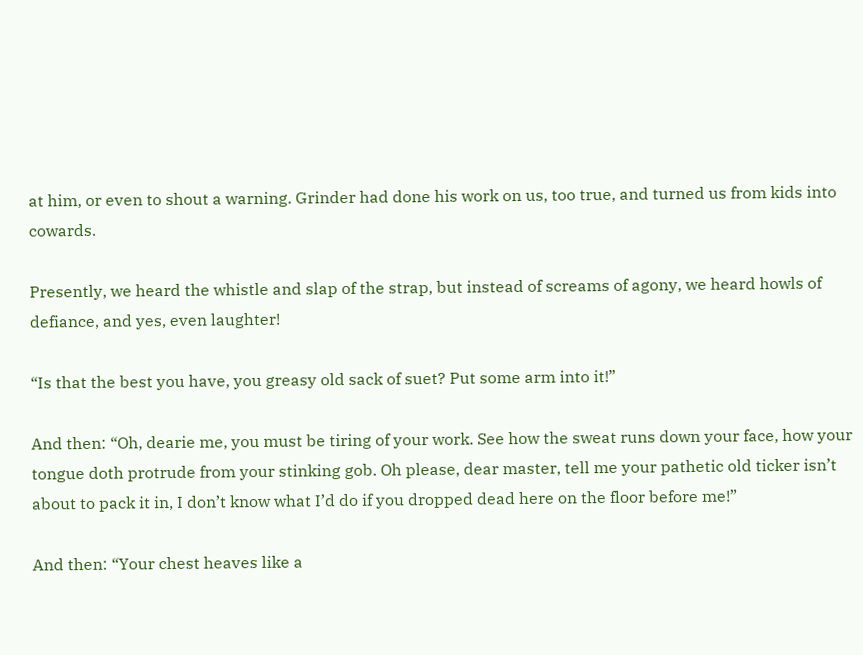at him, or even to shout a warning. Grinder had done his work on us, too true, and turned us from kids into cowards.

Presently, we heard the whistle and slap of the strap, but instead of screams of agony, we heard howls of defiance, and yes, even laughter!

“Is that the best you have, you greasy old sack of suet? Put some arm into it!”

And then: “Oh, dearie me, you must be tiring of your work. See how the sweat runs down your face, how your tongue doth protrude from your stinking gob. Oh please, dear master, tell me your pathetic old ticker isn’t about to pack it in, I don’t know what I’d do if you dropped dead here on the floor before me!”

And then: “Your chest heaves like a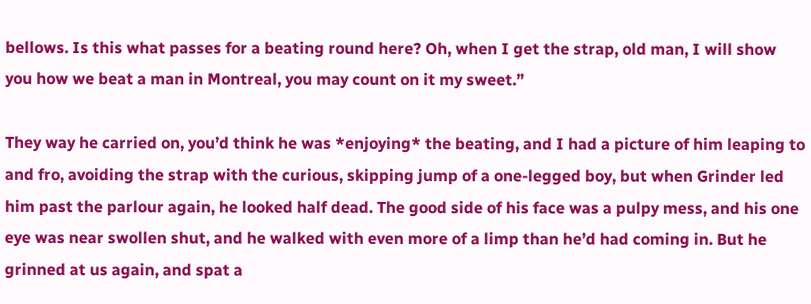bellows. Is this what passes for a beating round here? Oh, when I get the strap, old man, I will show you how we beat a man in Montreal, you may count on it my sweet.”

They way he carried on, you’d think he was *enjoying* the beating, and I had a picture of him leaping to and fro, avoiding the strap with the curious, skipping jump of a one-legged boy, but when Grinder led him past the parlour again, he looked half dead. The good side of his face was a pulpy mess, and his one eye was near swollen shut, and he walked with even more of a limp than he’d had coming in. But he grinned at us again, and spat a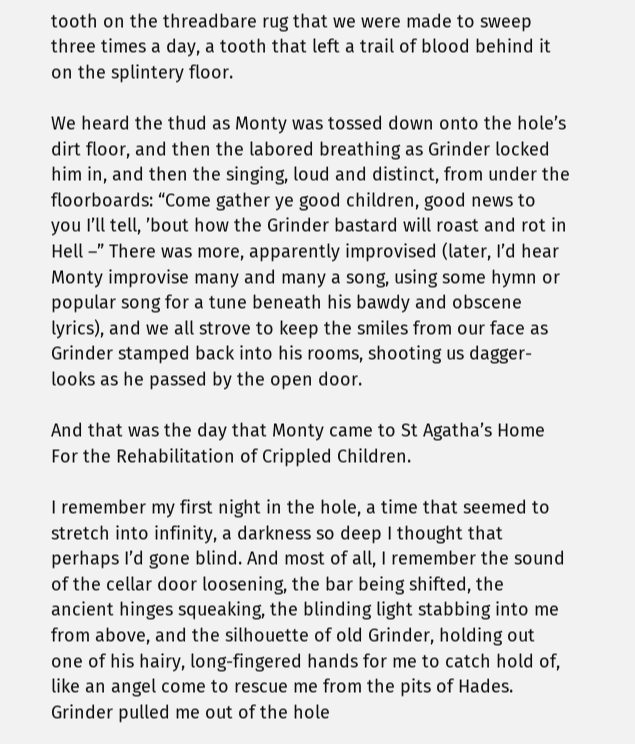tooth on the threadbare rug that we were made to sweep three times a day, a tooth that left a trail of blood behind it on the splintery floor.

We heard the thud as Monty was tossed down onto the hole’s dirt floor, and then the labored breathing as Grinder locked him in, and then the singing, loud and distinct, from under the floorboards: “Come gather ye good children, good news to you I’ll tell, ’bout how the Grinder bastard will roast and rot in Hell –” There was more, apparently improvised (later, I’d hear Monty improvise many and many a song, using some hymn or popular song for a tune beneath his bawdy and obscene lyrics), and we all strove to keep the smiles from our face as Grinder stamped back into his rooms, shooting us dagger-looks as he passed by the open door.

And that was the day that Monty came to St Agatha’s Home For the Rehabilitation of Crippled Children.

I remember my first night in the hole, a time that seemed to stretch into infinity, a darkness so deep I thought that perhaps I’d gone blind. And most of all, I remember the sound of the cellar door loosening, the bar being shifted, the ancient hinges squeaking, the blinding light stabbing into me from above, and the silhouette of old Grinder, holding out one of his hairy, long-fingered hands for me to catch hold of, like an angel come to rescue me from the pits of Hades. Grinder pulled me out of the hole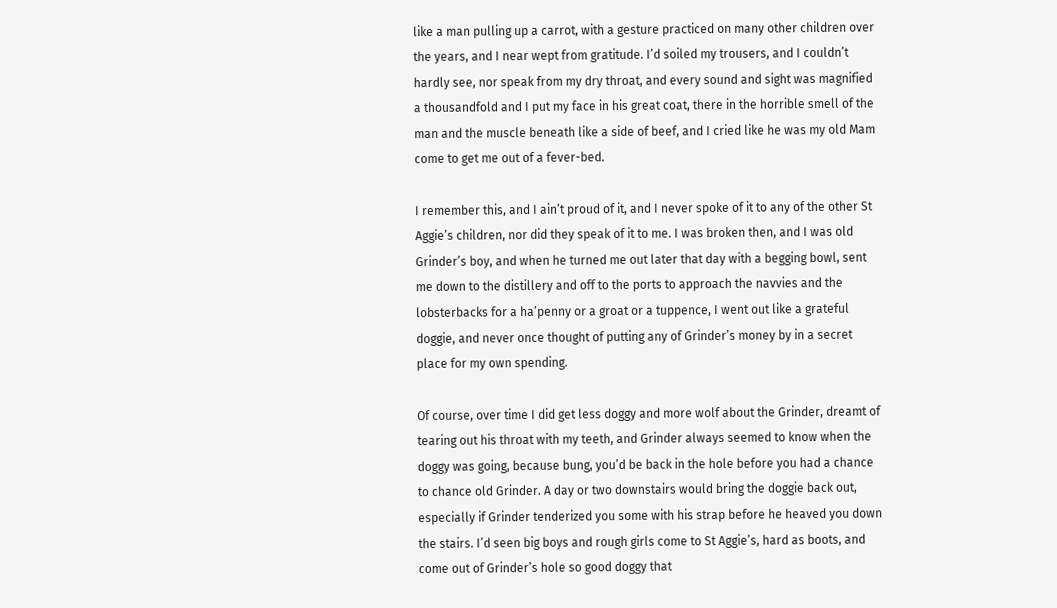like a man pulling up a carrot, with a gesture practiced on many other children over the years, and I near wept from gratitude. I’d soiled my trousers, and I couldn’t hardly see, nor speak from my dry throat, and every sound and sight was magnified a thousandfold and I put my face in his great coat, there in the horrible smell of the man and the muscle beneath like a side of beef, and I cried like he was my old Mam come to get me out of a fever-bed.

I remember this, and I ain’t proud of it, and I never spoke of it to any of the other St Aggie’s children, nor did they speak of it to me. I was broken then, and I was old Grinder’s boy, and when he turned me out later that day with a begging bowl, sent me down to the distillery and off to the ports to approach the navvies and the lobsterbacks for a ha’penny or a groat or a tuppence, I went out like a grateful doggie, and never once thought of putting any of Grinder’s money by in a secret place for my own spending.

Of course, over time I did get less doggy and more wolf about the Grinder, dreamt of tearing out his throat with my teeth, and Grinder always seemed to know when the doggy was going, because bung, you’d be back in the hole before you had a chance to chance old Grinder. A day or two downstairs would bring the doggie back out, especially if Grinder tenderized you some with his strap before he heaved you down the stairs. I’d seen big boys and rough girls come to St Aggie’s, hard as boots, and come out of Grinder’s hole so good doggy that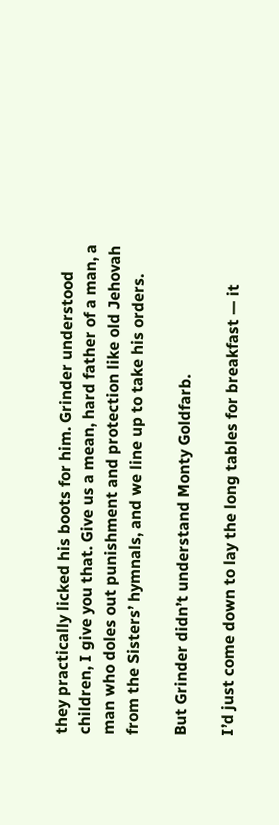they practically licked his boots for him. Grinder understood children, I give you that. Give us a mean, hard father of a man, a man who doles out punishment and protection like old Jehovah from the Sisters’ hymnals, and we line up to take his orders.

But Grinder didn’t understand Monty Goldfarb.

I’d just come down to lay the long tables for breakfast — it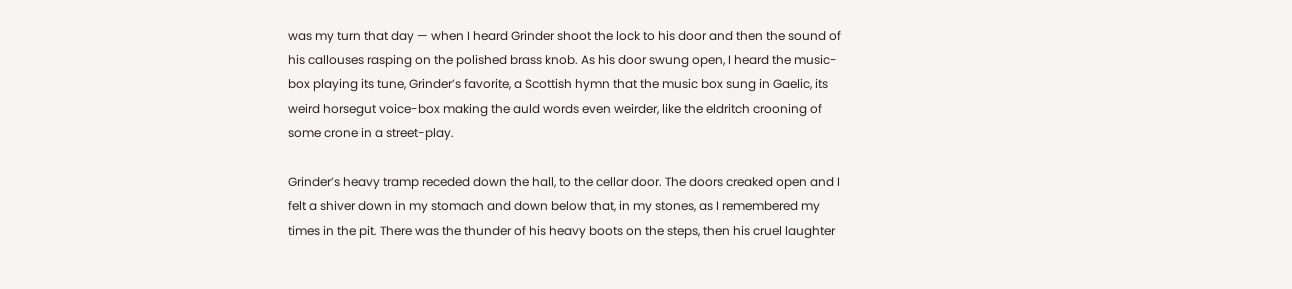was my turn that day — when I heard Grinder shoot the lock to his door and then the sound of his callouses rasping on the polished brass knob. As his door swung open, I heard the music-box playing its tune, Grinder’s favorite, a Scottish hymn that the music box sung in Gaelic, its weird horsegut voice-box making the auld words even weirder, like the eldritch crooning of some crone in a street-play.

Grinder’s heavy tramp receded down the hall, to the cellar door. The doors creaked open and I felt a shiver down in my stomach and down below that, in my stones, as I remembered my times in the pit. There was the thunder of his heavy boots on the steps, then his cruel laughter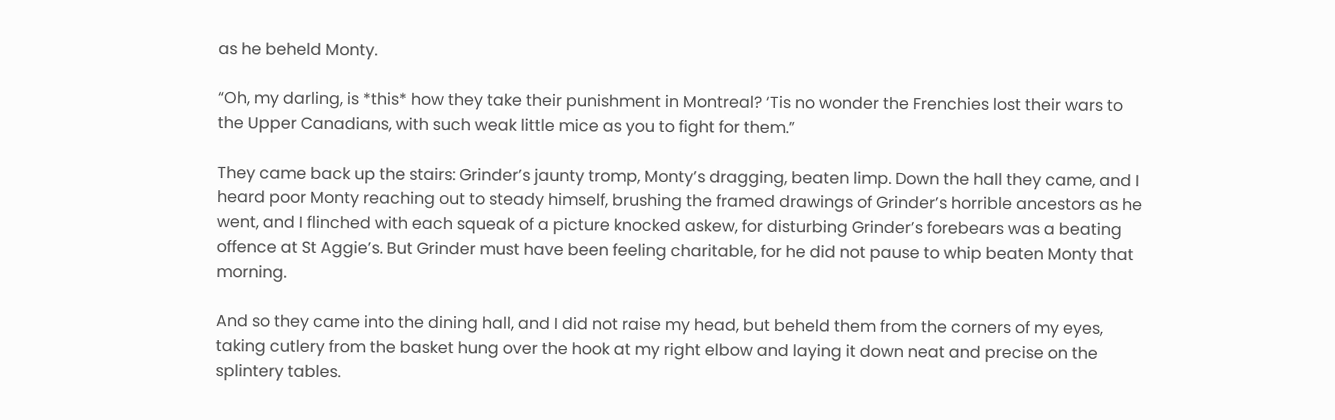as he beheld Monty.

“Oh, my darling, is *this* how they take their punishment in Montreal? ‘Tis no wonder the Frenchies lost their wars to the Upper Canadians, with such weak little mice as you to fight for them.”

They came back up the stairs: Grinder’s jaunty tromp, Monty’s dragging, beaten limp. Down the hall they came, and I heard poor Monty reaching out to steady himself, brushing the framed drawings of Grinder’s horrible ancestors as he went, and I flinched with each squeak of a picture knocked askew, for disturbing Grinder’s forebears was a beating offence at St Aggie’s. But Grinder must have been feeling charitable, for he did not pause to whip beaten Monty that morning.

And so they came into the dining hall, and I did not raise my head, but beheld them from the corners of my eyes, taking cutlery from the basket hung over the hook at my right elbow and laying it down neat and precise on the splintery tables.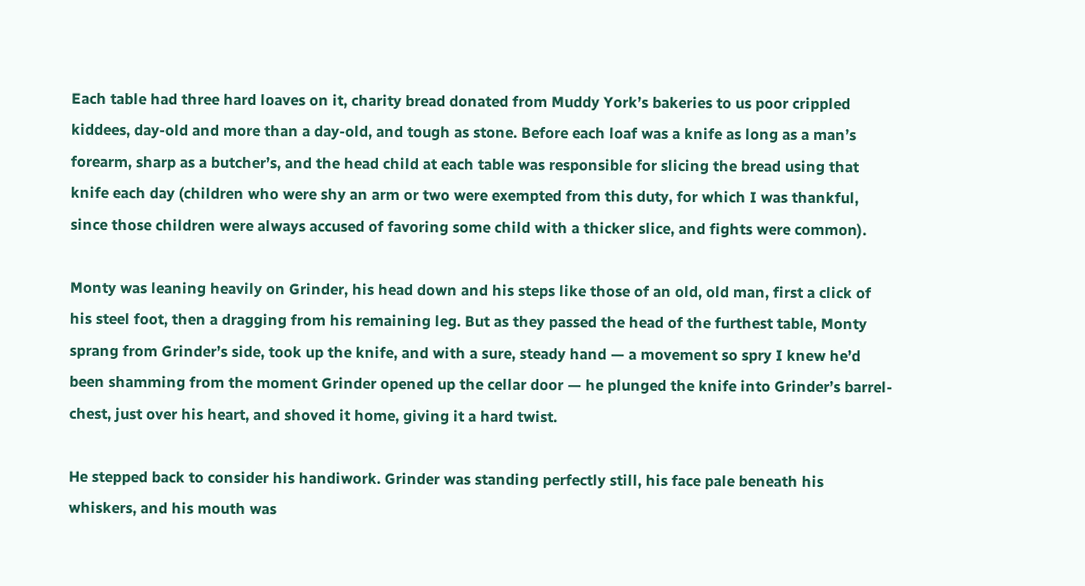Each table had three hard loaves on it, charity bread donated from Muddy York’s bakeries to us poor crippled kiddees, day-old and more than a day-old, and tough as stone. Before each loaf was a knife as long as a man’s forearm, sharp as a butcher’s, and the head child at each table was responsible for slicing the bread using that knife each day (children who were shy an arm or two were exempted from this duty, for which I was thankful, since those children were always accused of favoring some child with a thicker slice, and fights were common).

Monty was leaning heavily on Grinder, his head down and his steps like those of an old, old man, first a click of his steel foot, then a dragging from his remaining leg. But as they passed the head of the furthest table, Monty sprang from Grinder’s side, took up the knife, and with a sure, steady hand — a movement so spry I knew he’d been shamming from the moment Grinder opened up the cellar door — he plunged the knife into Grinder’s barrel-chest, just over his heart, and shoved it home, giving it a hard twist.

He stepped back to consider his handiwork. Grinder was standing perfectly still, his face pale beneath his whiskers, and his mouth was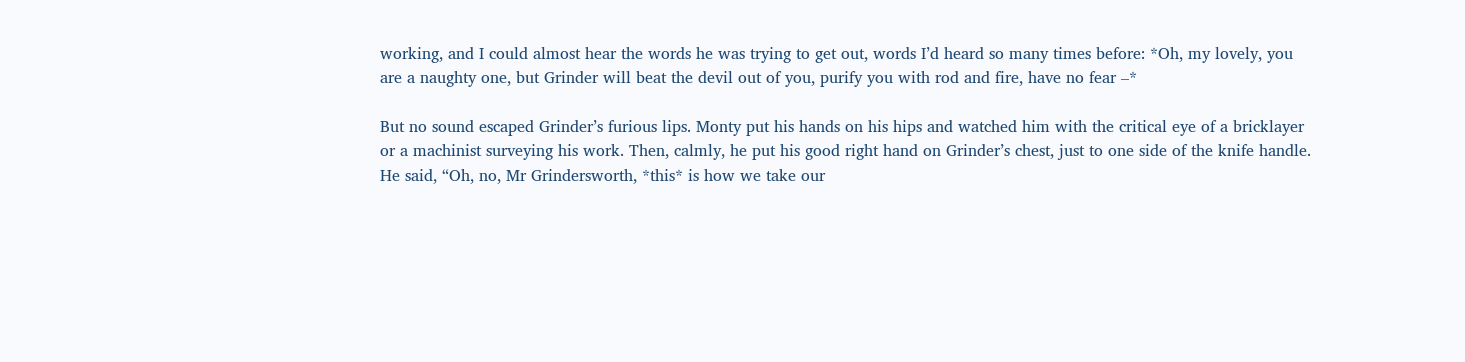working, and I could almost hear the words he was trying to get out, words I’d heard so many times before: *Oh, my lovely, you are a naughty one, but Grinder will beat the devil out of you, purify you with rod and fire, have no fear –*

But no sound escaped Grinder’s furious lips. Monty put his hands on his hips and watched him with the critical eye of a bricklayer or a machinist surveying his work. Then, calmly, he put his good right hand on Grinder’s chest, just to one side of the knife handle. He said, “Oh, no, Mr Grindersworth, *this* is how we take our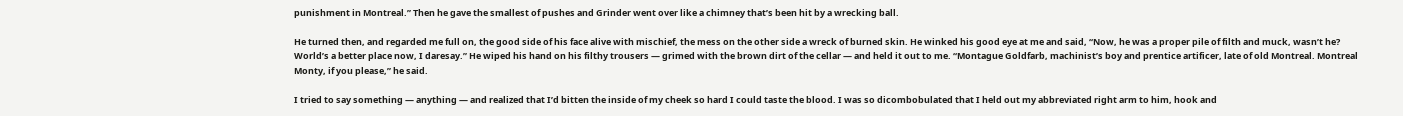punishment in Montreal.” Then he gave the smallest of pushes and Grinder went over like a chimney that’s been hit by a wrecking ball.

He turned then, and regarded me full on, the good side of his face alive with mischief, the mess on the other side a wreck of burned skin. He winked his good eye at me and said, “Now, he was a proper pile of filth and muck, wasn’t he? World’s a better place now, I daresay.” He wiped his hand on his filthy trousers — grimed with the brown dirt of the cellar — and held it out to me. “Montague Goldfarb, machinist’s boy and prentice artificer, late of old Montreal. Montreal Monty, if you please,” he said.

I tried to say something — anything — and realized that I’d bitten the inside of my cheek so hard I could taste the blood. I was so dicombobulated that I held out my abbreviated right arm to him, hook and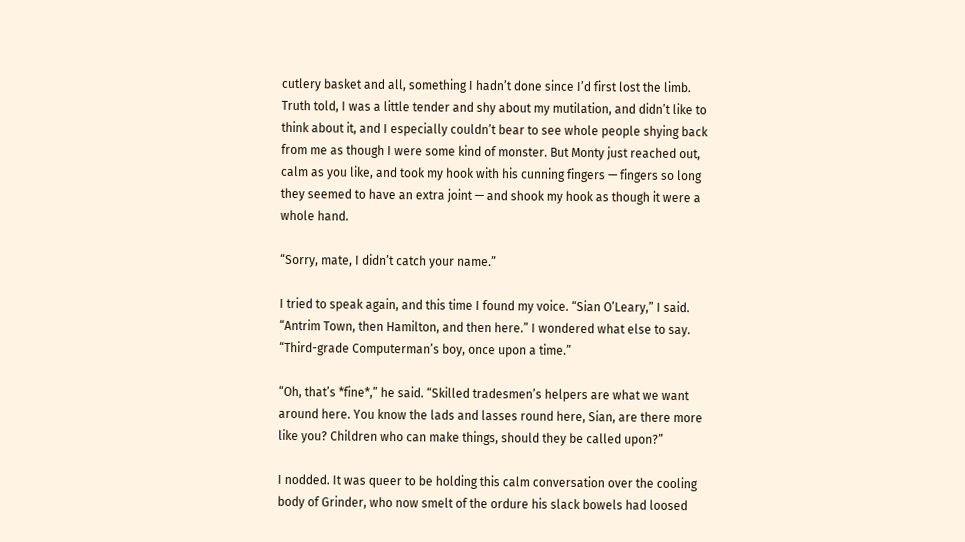cutlery basket and all, something I hadn’t done since I’d first lost the limb. Truth told, I was a little tender and shy about my mutilation, and didn’t like to think about it, and I especially couldn’t bear to see whole people shying back from me as though I were some kind of monster. But Monty just reached out, calm as you like, and took my hook with his cunning fingers — fingers so long they seemed to have an extra joint — and shook my hook as though it were a whole hand.

“Sorry, mate, I didn’t catch your name.”

I tried to speak again, and this time I found my voice. “Sian O’Leary,” I said. “Antrim Town, then Hamilton, and then here.” I wondered what else to say. “Third-grade Computerman’s boy, once upon a time.”

“Oh, that’s *fine*,” he said. “Skilled tradesmen’s helpers are what we want around here. You know the lads and lasses round here, Sian, are there more like you? Children who can make things, should they be called upon?”

I nodded. It was queer to be holding this calm conversation over the cooling body of Grinder, who now smelt of the ordure his slack bowels had loosed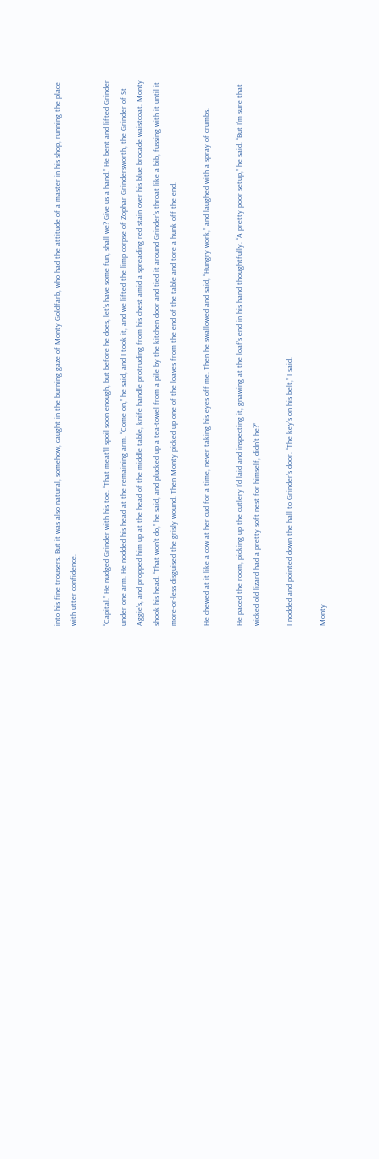into his fine trousers. But it was also natural, somehow, caught in the burning gaze of Monty Goldfarb, who had the attitude of a master in his shop, running the place with utter confidence.

“Capital.” He nudged Grinder with his toe. “That meat’ll spoil soon enough, but before he does, let’s have some fun, shall we? Give us a hand.” He bent and lifted Grinder under one arm. He nodded his head at the remaining arm. “Come on,” he said, and I took it, and we lifted the limp corpse of Zophar Grindersworth, the Grinder of St Aggie’s, and propped him up at the head of the middle table, knife handle protruding from his chest amid a spreading red stain over his blue brocade waistcoat. Monty shook his head. “That won’t do,” he said, and plucked up a tea-towel from a pile by the kitchen door and tied it around Grinder’s throat like a bib, fussing with it until it more-or-less disguised the grisly wound. Then Monty picked up one of the loaves from the end of the table and tore a hunk off the end.

He chewed at it like a cow at her cud for a time, never taking his eyes off me. Then he swallowed and said, “Hungry work,” and laughed with a spray of crumbs.

He paced the room, picking up the cutlery I’d laid and inspecting it, gnawing at the loaf’s end in his hand thoughtfully. “A pretty poor setup,” he said. “But I’m sure that wicked old lizard had a pretty soft nest for himself, didn’t he?”

I nodded and pointed down the hall to Grinder’s door. “The key’s on his belt,” I said.

Monty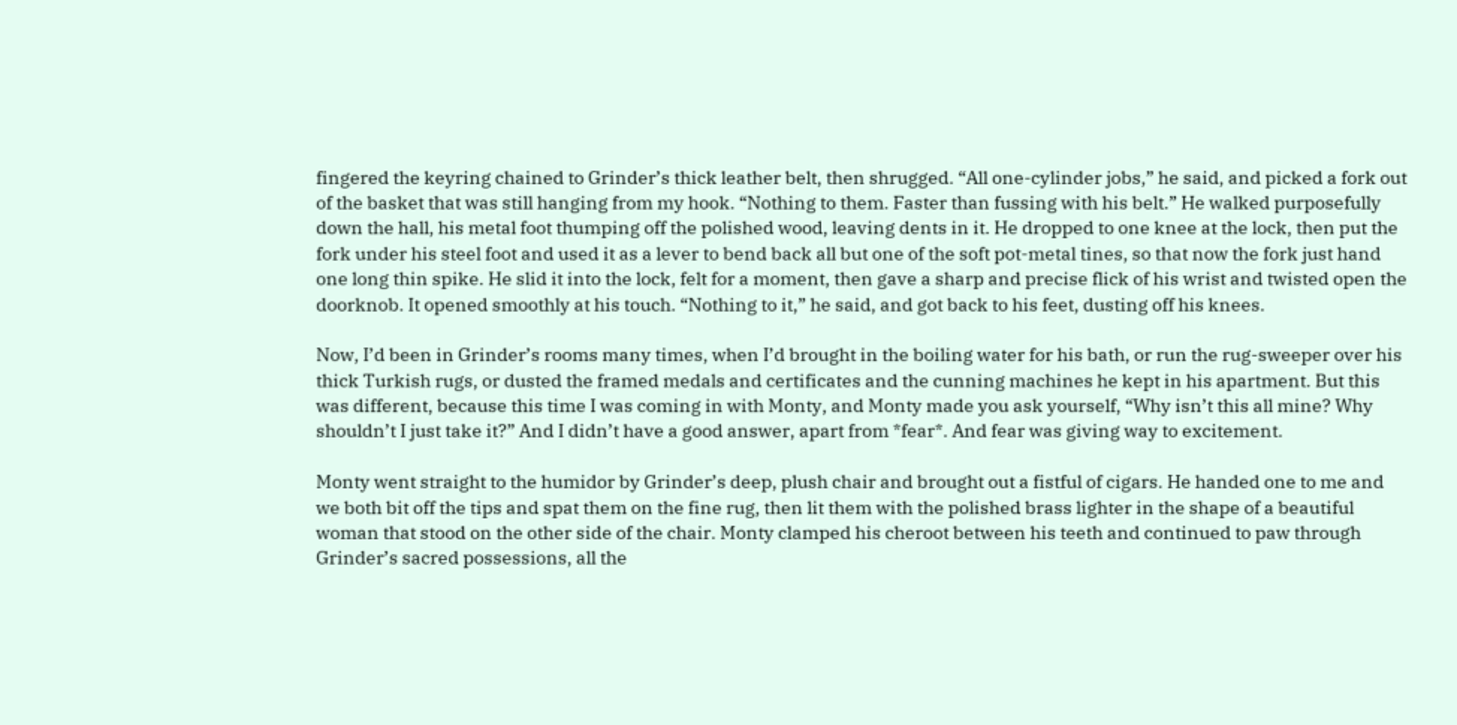fingered the keyring chained to Grinder’s thick leather belt, then shrugged. “All one-cylinder jobs,” he said, and picked a fork out of the basket that was still hanging from my hook. “Nothing to them. Faster than fussing with his belt.” He walked purposefully down the hall, his metal foot thumping off the polished wood, leaving dents in it. He dropped to one knee at the lock, then put the fork under his steel foot and used it as a lever to bend back all but one of the soft pot-metal tines, so that now the fork just hand one long thin spike. He slid it into the lock, felt for a moment, then gave a sharp and precise flick of his wrist and twisted open the doorknob. It opened smoothly at his touch. “Nothing to it,” he said, and got back to his feet, dusting off his knees.

Now, I’d been in Grinder’s rooms many times, when I’d brought in the boiling water for his bath, or run the rug-sweeper over his thick Turkish rugs, or dusted the framed medals and certificates and the cunning machines he kept in his apartment. But this was different, because this time I was coming in with Monty, and Monty made you ask yourself, “Why isn’t this all mine? Why shouldn’t I just take it?” And I didn’t have a good answer, apart from *fear*. And fear was giving way to excitement.

Monty went straight to the humidor by Grinder’s deep, plush chair and brought out a fistful of cigars. He handed one to me and we both bit off the tips and spat them on the fine rug, then lit them with the polished brass lighter in the shape of a beautiful woman that stood on the other side of the chair. Monty clamped his cheroot between his teeth and continued to paw through Grinder’s sacred possessions, all the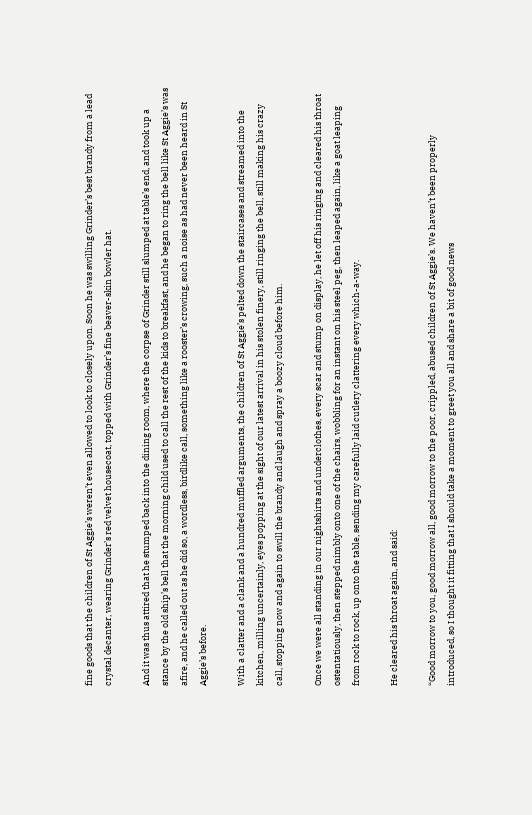fine goods that the children of St Aggie’s weren’t even allowed to look to closely upon. Soon he was swilling Grinder’s best brandy from a lead crystal decanter, wearing Grinder’s red velvet housecoat, topped with Grinder’s fine beaver-skin bowler hat.

And it was thus attired that he stumped back into the dining room, where the corpse of Grinder still slumped at table’s end, and took up a stance by the old ship’s bell that the morning child used to call the rest of the kids to breakfast, and he began to ring the bell like St Aggie’s was afire, and he called out as he did so, a wordless, birdlike call, something like a rooster’s crowing, such a noise as had never been heard in St Aggie’s before.

With a clatter and a clank and a hundred muffled arguments, the children of St Aggie’s pelted down the staircases and streamed into the kitchen, milling uncertainly, eyes popping at the sight of our latest arrival in his stolen finery, still ringing the bell, still making his crazy call, stopping now and again to swill the brandy and laugh and spray a boozy cloud before him.

Once we were all standing in our nightshirts and underclothes, every scar and stump on display, he let off his ringing and cleared his throat ostentatiously, then stepped nimbly onto one of the chairs, wobbling for an instant on his steel peg, then leaped again, like a goat leaping from rock to rock, up onto the table, sending my carefully laid cutlery clattering every which-a-way.

He cleared his throat again, and said:

“Good morrow to you, good morrow all, good morrow to the poor, crippled, abused children of St Aggie’s. We haven’t been properly introduced, so I thought it fitting that I should take a moment to greet you all and share a bit of good news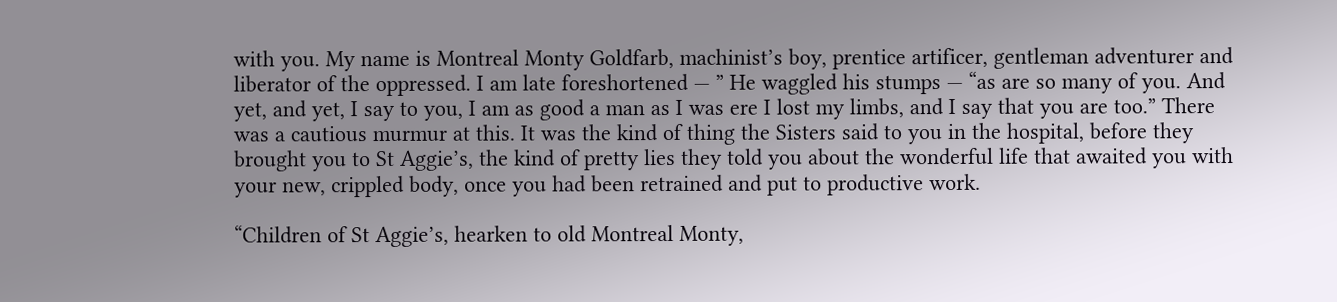with you. My name is Montreal Monty Goldfarb, machinist’s boy, prentice artificer, gentleman adventurer and liberator of the oppressed. I am late foreshortened — ” He waggled his stumps — “as are so many of you. And yet, and yet, I say to you, I am as good a man as I was ere I lost my limbs, and I say that you are too.” There was a cautious murmur at this. It was the kind of thing the Sisters said to you in the hospital, before they brought you to St Aggie’s, the kind of pretty lies they told you about the wonderful life that awaited you with your new, crippled body, once you had been retrained and put to productive work.

“Children of St Aggie’s, hearken to old Montreal Monty,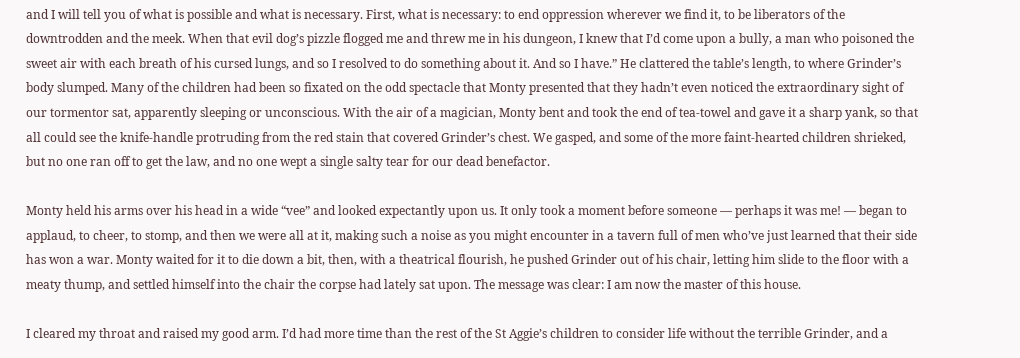and I will tell you of what is possible and what is necessary. First, what is necessary: to end oppression wherever we find it, to be liberators of the downtrodden and the meek. When that evil dog’s pizzle flogged me and threw me in his dungeon, I knew that I’d come upon a bully, a man who poisoned the sweet air with each breath of his cursed lungs, and so I resolved to do something about it. And so I have.” He clattered the table’s length, to where Grinder’s body slumped. Many of the children had been so fixated on the odd spectacle that Monty presented that they hadn’t even noticed the extraordinary sight of our tormentor sat, apparently sleeping or unconscious. With the air of a magician, Monty bent and took the end of tea-towel and gave it a sharp yank, so that all could see the knife-handle protruding from the red stain that covered Grinder’s chest. We gasped, and some of the more faint-hearted children shrieked, but no one ran off to get the law, and no one wept a single salty tear for our dead benefactor.

Monty held his arms over his head in a wide “vee” and looked expectantly upon us. It only took a moment before someone — perhaps it was me! — began to applaud, to cheer, to stomp, and then we were all at it, making such a noise as you might encounter in a tavern full of men who’ve just learned that their side has won a war. Monty waited for it to die down a bit, then, with a theatrical flourish, he pushed Grinder out of his chair, letting him slide to the floor with a meaty thump, and settled himself into the chair the corpse had lately sat upon. The message was clear: I am now the master of this house.

I cleared my throat and raised my good arm. I’d had more time than the rest of the St Aggie’s children to consider life without the terrible Grinder, and a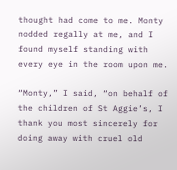thought had come to me. Monty nodded regally at me, and I found myself standing with every eye in the room upon me.

“Monty,” I said, “on behalf of the children of St Aggie’s, I thank you most sincerely for doing away with cruel old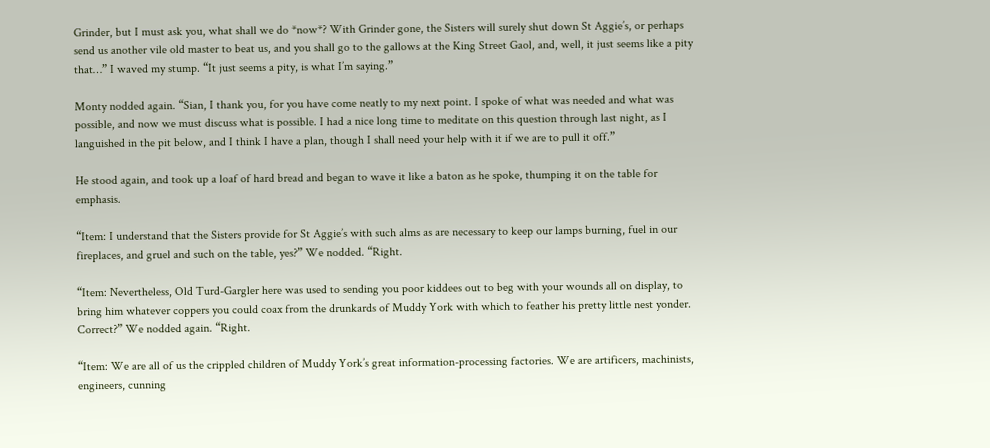Grinder, but I must ask you, what shall we do *now*? With Grinder gone, the Sisters will surely shut down St Aggie’s, or perhaps send us another vile old master to beat us, and you shall go to the gallows at the King Street Gaol, and, well, it just seems like a pity that…” I waved my stump. “It just seems a pity, is what I’m saying.”

Monty nodded again. “Sian, I thank you, for you have come neatly to my next point. I spoke of what was needed and what was possible, and now we must discuss what is possible. I had a nice long time to meditate on this question through last night, as I languished in the pit below, and I think I have a plan, though I shall need your help with it if we are to pull it off.”

He stood again, and took up a loaf of hard bread and began to wave it like a baton as he spoke, thumping it on the table for emphasis.

“Item: I understand that the Sisters provide for St Aggie’s with such alms as are necessary to keep our lamps burning, fuel in our fireplaces, and gruel and such on the table, yes?” We nodded. “Right.

“Item: Nevertheless, Old Turd-Gargler here was used to sending you poor kiddees out to beg with your wounds all on display, to bring him whatever coppers you could coax from the drunkards of Muddy York with which to feather his pretty little nest yonder. Correct?” We nodded again. “Right.

“Item: We are all of us the crippled children of Muddy York’s great information-processing factories. We are artificers, machinists, engineers, cunning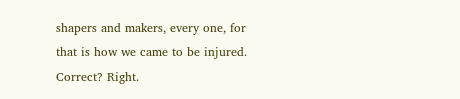shapers and makers, every one, for that is how we came to be injured. Correct? Right.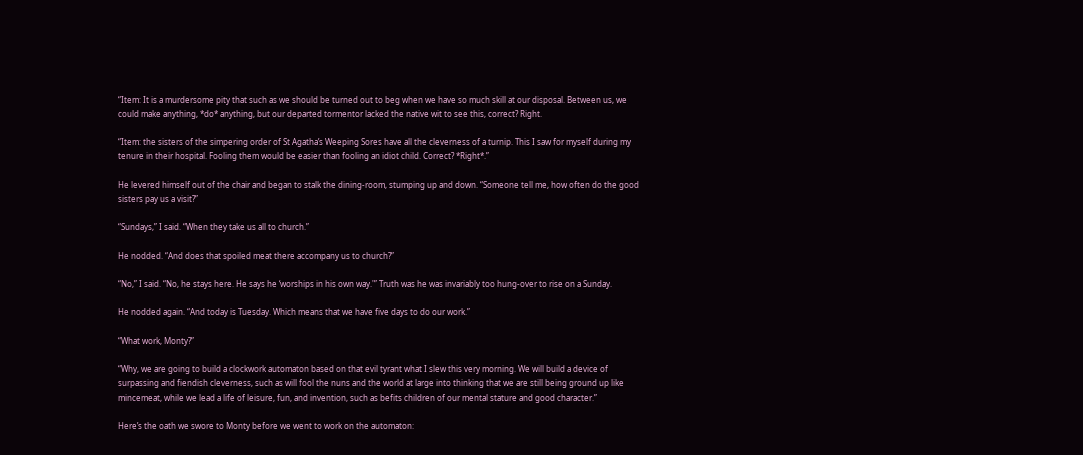“Item: It is a murdersome pity that such as we should be turned out to beg when we have so much skill at our disposal. Between us, we could make anything, *do* anything, but our departed tormentor lacked the native wit to see this, correct? Right.

“Item: the sisters of the simpering order of St Agatha’s Weeping Sores have all the cleverness of a turnip. This I saw for myself during my tenure in their hospital. Fooling them would be easier than fooling an idiot child. Correct? *Right*.”

He levered himself out of the chair and began to stalk the dining-room, stumping up and down. “Someone tell me, how often do the good sisters pay us a visit?”

“Sundays,” I said. “When they take us all to church.”

He nodded. “And does that spoiled meat there accompany us to church?”

“No,” I said. “No, he stays here. He says he ‘worships in his own way.'” Truth was he was invariably too hung-over to rise on a Sunday.

He nodded again. “And today is Tuesday. Which means that we have five days to do our work.”

“What work, Monty?”

“Why, we are going to build a clockwork automaton based on that evil tyrant what I slew this very morning. We will build a device of surpassing and fiendish cleverness, such as will fool the nuns and the world at large into thinking that we are still being ground up like mincemeat, while we lead a life of leisure, fun, and invention, such as befits children of our mental stature and good character.”

Here’s the oath we swore to Monty before we went to work on the automaton: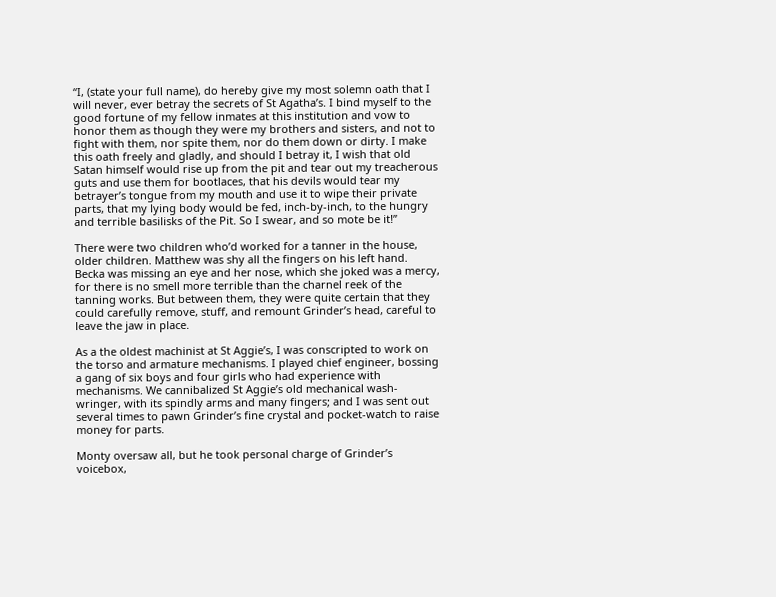“I, (state your full name), do hereby give my most solemn oath that I will never, ever betray the secrets of St Agatha’s. I bind myself to the good fortune of my fellow inmates at this institution and vow to honor them as though they were my brothers and sisters, and not to fight with them, nor spite them, nor do them down or dirty. I make this oath freely and gladly, and should I betray it, I wish that old Satan himself would rise up from the pit and tear out my treacherous guts and use them for bootlaces, that his devils would tear my betrayer’s tongue from my mouth and use it to wipe their private parts, that my lying body would be fed, inch-by-inch, to the hungry and terrible basilisks of the Pit. So I swear, and so mote be it!”

There were two children who’d worked for a tanner in the house, older children. Matthew was shy all the fingers on his left hand. Becka was missing an eye and her nose, which she joked was a mercy, for there is no smell more terrible than the charnel reek of the tanning works. But between them, they were quite certain that they could carefully remove, stuff, and remount Grinder’s head, careful to leave the jaw in place.

As a the oldest machinist at St Aggie’s, I was conscripted to work on the torso and armature mechanisms. I played chief engineer, bossing a gang of six boys and four girls who had experience with mechanisms. We cannibalized St Aggie’s old mechanical wash-wringer, with its spindly arms and many fingers; and I was sent out several times to pawn Grinder’s fine crystal and pocket-watch to raise money for parts.

Monty oversaw all, but he took personal charge of Grinder’s voicebox,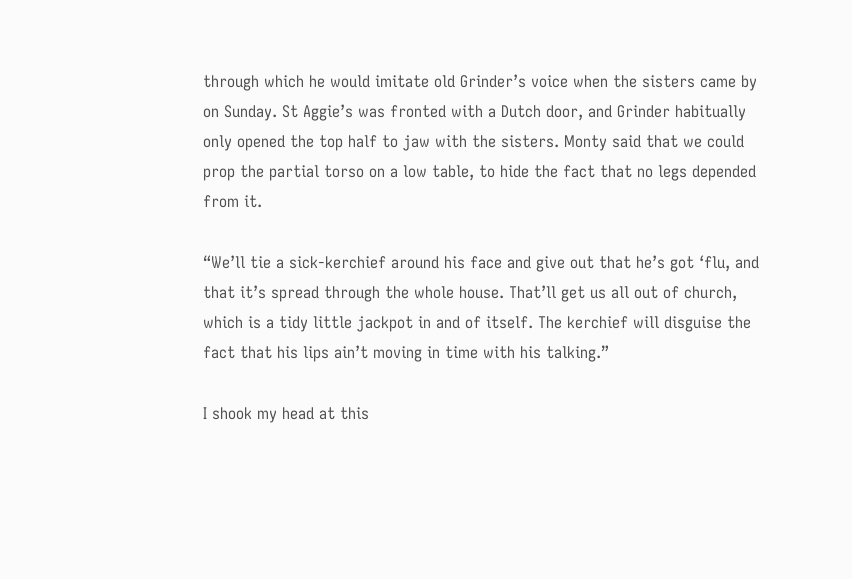through which he would imitate old Grinder’s voice when the sisters came by on Sunday. St Aggie’s was fronted with a Dutch door, and Grinder habitually only opened the top half to jaw with the sisters. Monty said that we could prop the partial torso on a low table, to hide the fact that no legs depended from it.

“We’ll tie a sick-kerchief around his face and give out that he’s got ‘flu, and that it’s spread through the whole house. That’ll get us all out of church, which is a tidy little jackpot in and of itself. The kerchief will disguise the fact that his lips ain’t moving in time with his talking.”

I shook my head at this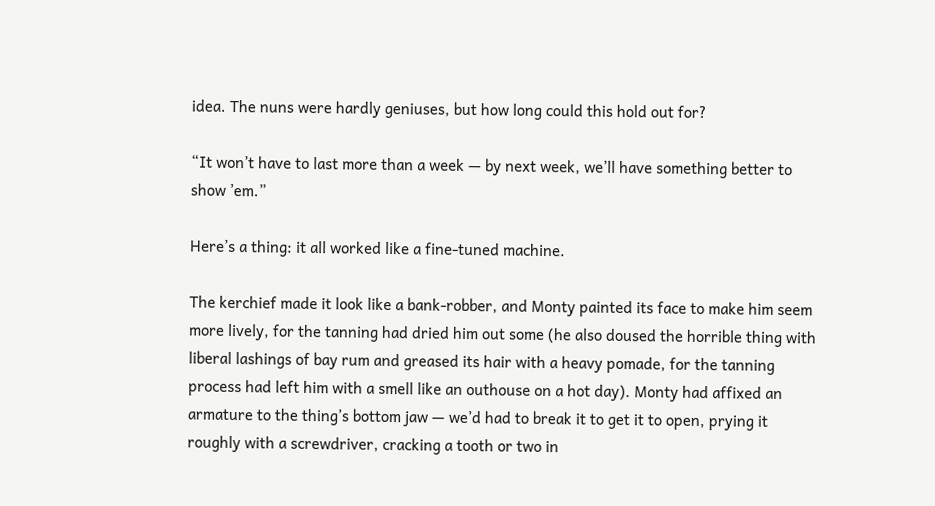idea. The nuns were hardly geniuses, but how long could this hold out for?

“It won’t have to last more than a week — by next week, we’ll have something better to show ’em.”

Here’s a thing: it all worked like a fine-tuned machine.

The kerchief made it look like a bank-robber, and Monty painted its face to make him seem more lively, for the tanning had dried him out some (he also doused the horrible thing with liberal lashings of bay rum and greased its hair with a heavy pomade, for the tanning process had left him with a smell like an outhouse on a hot day). Monty had affixed an armature to the thing’s bottom jaw — we’d had to break it to get it to open, prying it roughly with a screwdriver, cracking a tooth or two in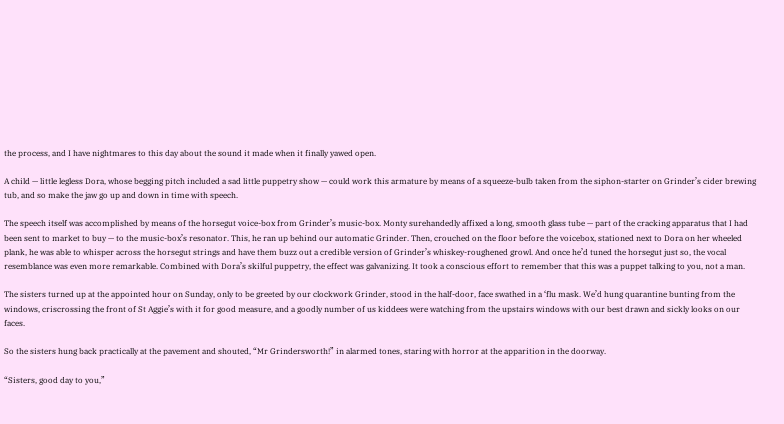the process, and I have nightmares to this day about the sound it made when it finally yawed open.

A child — little legless Dora, whose begging pitch included a sad little puppetry show — could work this armature by means of a squeeze-bulb taken from the siphon-starter on Grinder’s cider brewing tub, and so make the jaw go up and down in time with speech.

The speech itself was accomplished by means of the horsegut voice-box from Grinder’s music-box. Monty surehandedly affixed a long, smooth glass tube — part of the cracking apparatus that I had been sent to market to buy — to the music-box’s resonator. This, he ran up behind our automatic Grinder. Then, crouched on the floor before the voicebox, stationed next to Dora on her wheeled plank, he was able to whisper across the horsegut strings and have them buzz out a credible version of Grinder’s whiskey-roughened growl. And once he’d tuned the horsegut just so, the vocal resemblance was even more remarkable. Combined with Dora’s skilful puppetry, the effect was galvanizing. It took a conscious effort to remember that this was a puppet talking to you, not a man.

The sisters turned up at the appointed hour on Sunday, only to be greeted by our clockwork Grinder, stood in the half-door, face swathed in a ‘flu mask. We’d hung quarantine bunting from the windows, criscrossing the front of St Aggie’s with it for good measure, and a goodly number of us kiddees were watching from the upstairs windows with our best drawn and sickly looks on our faces.

So the sisters hung back practically at the pavement and shouted, “Mr Grindersworth!” in alarmed tones, staring with horror at the apparition in the doorway.

“Sisters, good day to you,”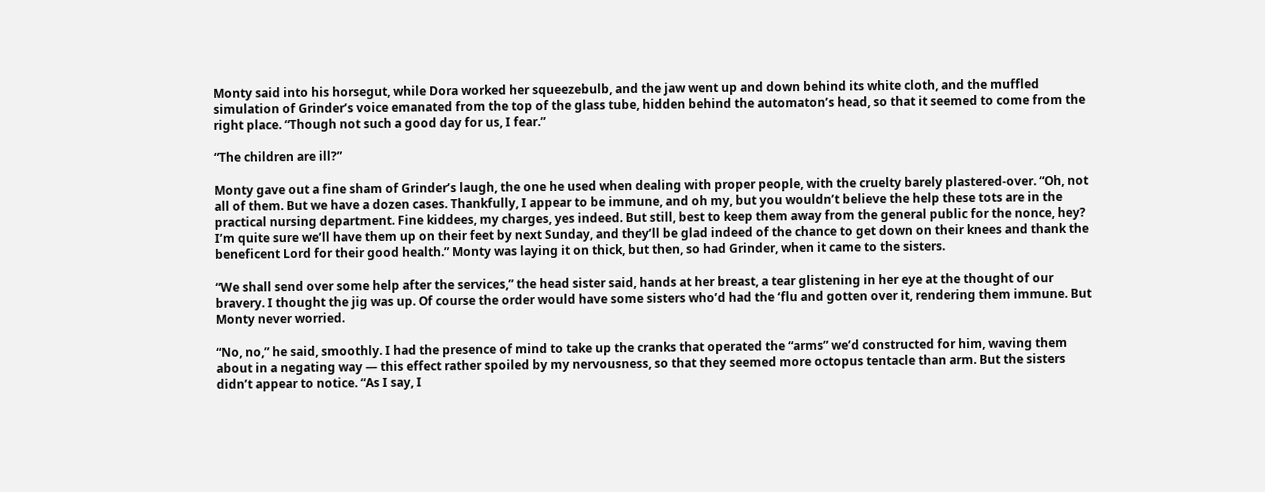Monty said into his horsegut, while Dora worked her squeezebulb, and the jaw went up and down behind its white cloth, and the muffled simulation of Grinder’s voice emanated from the top of the glass tube, hidden behind the automaton’s head, so that it seemed to come from the right place. “Though not such a good day for us, I fear.”

“The children are ill?”

Monty gave out a fine sham of Grinder’s laugh, the one he used when dealing with proper people, with the cruelty barely plastered-over. “Oh, not all of them. But we have a dozen cases. Thankfully, I appear to be immune, and oh my, but you wouldn’t believe the help these tots are in the practical nursing department. Fine kiddees, my charges, yes indeed. But still, best to keep them away from the general public for the nonce, hey? I’m quite sure we’ll have them up on their feet by next Sunday, and they’ll be glad indeed of the chance to get down on their knees and thank the beneficent Lord for their good health.” Monty was laying it on thick, but then, so had Grinder, when it came to the sisters.

“We shall send over some help after the services,” the head sister said, hands at her breast, a tear glistening in her eye at the thought of our bravery. I thought the jig was up. Of course the order would have some sisters who’d had the ‘flu and gotten over it, rendering them immune. But Monty never worried.

“No, no,” he said, smoothly. I had the presence of mind to take up the cranks that operated the “arms” we’d constructed for him, waving them about in a negating way — this effect rather spoiled by my nervousness, so that they seemed more octopus tentacle than arm. But the sisters didn’t appear to notice. “As I say, I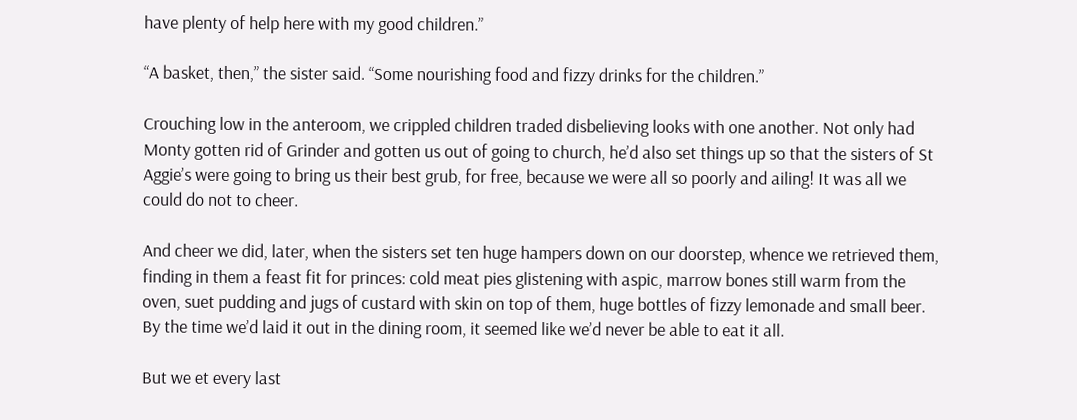have plenty of help here with my good children.”

“A basket, then,” the sister said. “Some nourishing food and fizzy drinks for the children.”

Crouching low in the anteroom, we crippled children traded disbelieving looks with one another. Not only had Monty gotten rid of Grinder and gotten us out of going to church, he’d also set things up so that the sisters of St Aggie’s were going to bring us their best grub, for free, because we were all so poorly and ailing! It was all we could do not to cheer.

And cheer we did, later, when the sisters set ten huge hampers down on our doorstep, whence we retrieved them, finding in them a feast fit for princes: cold meat pies glistening with aspic, marrow bones still warm from the oven, suet pudding and jugs of custard with skin on top of them, huge bottles of fizzy lemonade and small beer. By the time we’d laid it out in the dining room, it seemed like we’d never be able to eat it all.

But we et every last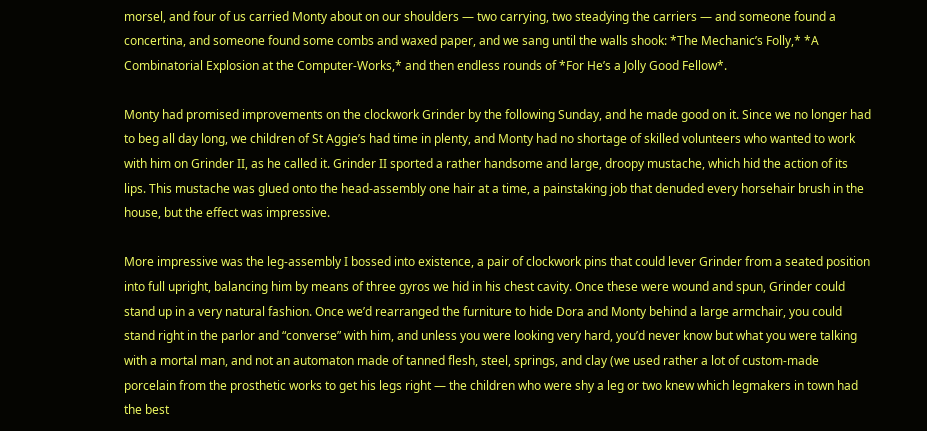morsel, and four of us carried Monty about on our shoulders — two carrying, two steadying the carriers — and someone found a concertina, and someone found some combs and waxed paper, and we sang until the walls shook: *The Mechanic’s Folly,* *A Combinatorial Explosion at the Computer-Works,* and then endless rounds of *For He’s a Jolly Good Fellow*.

Monty had promised improvements on the clockwork Grinder by the following Sunday, and he made good on it. Since we no longer had to beg all day long, we children of St Aggie’s had time in plenty, and Monty had no shortage of skilled volunteers who wanted to work with him on Grinder II, as he called it. Grinder II sported a rather handsome and large, droopy mustache, which hid the action of its lips. This mustache was glued onto the head-assembly one hair at a time, a painstaking job that denuded every horsehair brush in the house, but the effect was impressive.

More impressive was the leg-assembly I bossed into existence, a pair of clockwork pins that could lever Grinder from a seated position into full upright, balancing him by means of three gyros we hid in his chest cavity. Once these were wound and spun, Grinder could stand up in a very natural fashion. Once we’d rearranged the furniture to hide Dora and Monty behind a large armchair, you could stand right in the parlor and “converse” with him, and unless you were looking very hard, you’d never know but what you were talking with a mortal man, and not an automaton made of tanned flesh, steel, springs, and clay (we used rather a lot of custom-made porcelain from the prosthetic works to get his legs right — the children who were shy a leg or two knew which legmakers in town had the best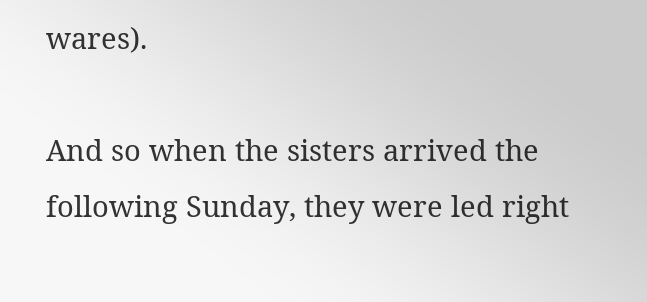wares).

And so when the sisters arrived the following Sunday, they were led right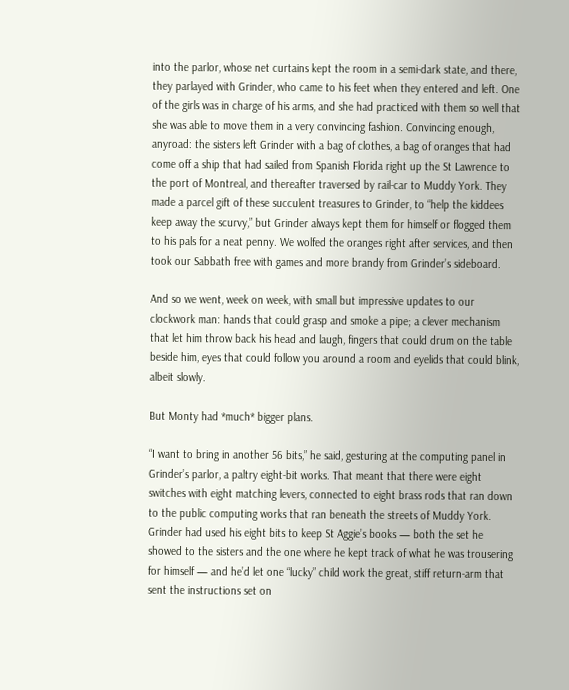into the parlor, whose net curtains kept the room in a semi-dark state, and there, they parlayed with Grinder, who came to his feet when they entered and left. One of the girls was in charge of his arms, and she had practiced with them so well that she was able to move them in a very convincing fashion. Convincing enough, anyroad: the sisters left Grinder with a bag of clothes, a bag of oranges that had come off a ship that had sailed from Spanish Florida right up the St Lawrence to the port of Montreal, and thereafter traversed by rail-car to Muddy York. They made a parcel gift of these succulent treasures to Grinder, to “help the kiddees keep away the scurvy,” but Grinder always kept them for himself or flogged them to his pals for a neat penny. We wolfed the oranges right after services, and then took our Sabbath free with games and more brandy from Grinder’s sideboard.

And so we went, week on week, with small but impressive updates to our clockwork man: hands that could grasp and smoke a pipe; a clever mechanism that let him throw back his head and laugh, fingers that could drum on the table beside him, eyes that could follow you around a room and eyelids that could blink, albeit slowly.

But Monty had *much* bigger plans.

“I want to bring in another 56 bits,” he said, gesturing at the computing panel in Grinder’s parlor, a paltry eight-bit works. That meant that there were eight switches with eight matching levers, connected to eight brass rods that ran down to the public computing works that ran beneath the streets of Muddy York. Grinder had used his eight bits to keep St Aggie’s books — both the set he showed to the sisters and the one where he kept track of what he was trousering for himself — and he’d let one “lucky” child work the great, stiff return-arm that sent the instructions set on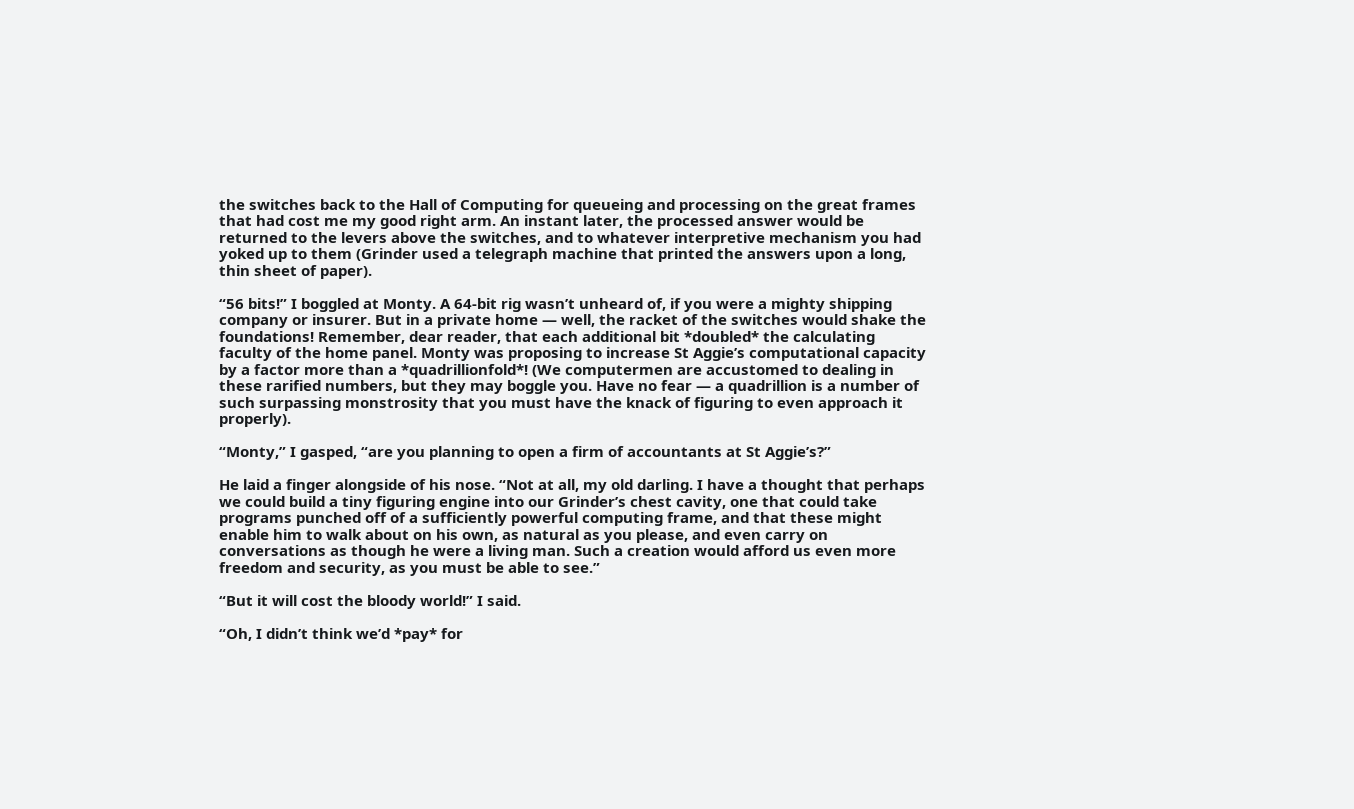the switches back to the Hall of Computing for queueing and processing on the great frames that had cost me my good right arm. An instant later, the processed answer would be returned to the levers above the switches, and to whatever interpretive mechanism you had yoked up to them (Grinder used a telegraph machine that printed the answers upon a long, thin sheet of paper).

“56 bits!” I boggled at Monty. A 64-bit rig wasn’t unheard of, if you were a mighty shipping company or insurer. But in a private home — well, the racket of the switches would shake the foundations! Remember, dear reader, that each additional bit *doubled* the calculating faculty of the home panel. Monty was proposing to increase St Aggie’s computational capacity by a factor more than a *quadrillionfold*! (We computermen are accustomed to dealing in these rarified numbers, but they may boggle you. Have no fear — a quadrillion is a number of such surpassing monstrosity that you must have the knack of figuring to even approach it properly).

“Monty,” I gasped, “are you planning to open a firm of accountants at St Aggie’s?”

He laid a finger alongside of his nose. “Not at all, my old darling. I have a thought that perhaps we could build a tiny figuring engine into our Grinder’s chest cavity, one that could take programs punched off of a sufficiently powerful computing frame, and that these might enable him to walk about on his own, as natural as you please, and even carry on conversations as though he were a living man. Such a creation would afford us even more freedom and security, as you must be able to see.”

“But it will cost the bloody world!” I said.

“Oh, I didn’t think we’d *pay* for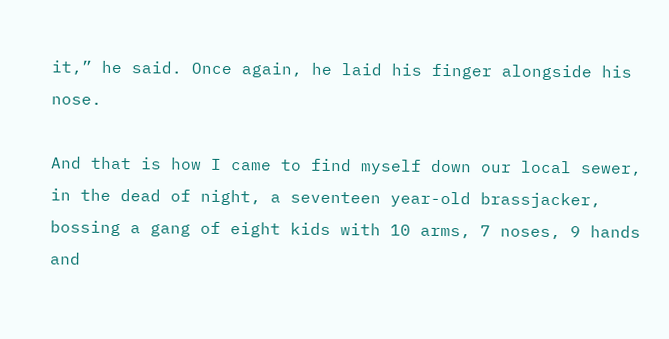it,” he said. Once again, he laid his finger alongside his nose.

And that is how I came to find myself down our local sewer, in the dead of night, a seventeen year-old brassjacker, bossing a gang of eight kids with 10 arms, 7 noses, 9 hands and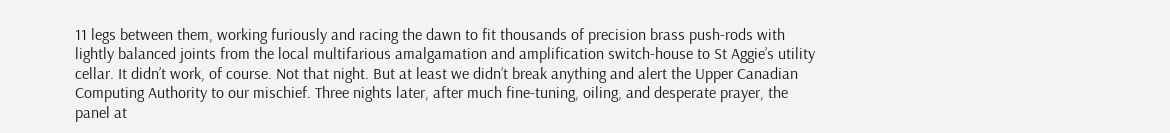11 legs between them, working furiously and racing the dawn to fit thousands of precision brass push-rods with lightly balanced joints from the local multifarious amalgamation and amplification switch-house to St Aggie’s utility cellar. It didn’t work, of course. Not that night. But at least we didn’t break anything and alert the Upper Canadian Computing Authority to our mischief. Three nights later, after much fine-tuning, oiling, and desperate prayer, the panel at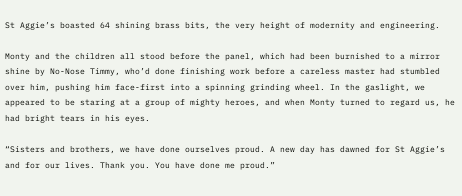St Aggie’s boasted 64 shining brass bits, the very height of modernity and engineering.

Monty and the children all stood before the panel, which had been burnished to a mirror shine by No-Nose Timmy, who’d done finishing work before a careless master had stumbled over him, pushing him face-first into a spinning grinding wheel. In the gaslight, we appeared to be staring at a group of mighty heroes, and when Monty turned to regard us, he had bright tears in his eyes.

“Sisters and brothers, we have done ourselves proud. A new day has dawned for St Aggie’s and for our lives. Thank you. You have done me proud.”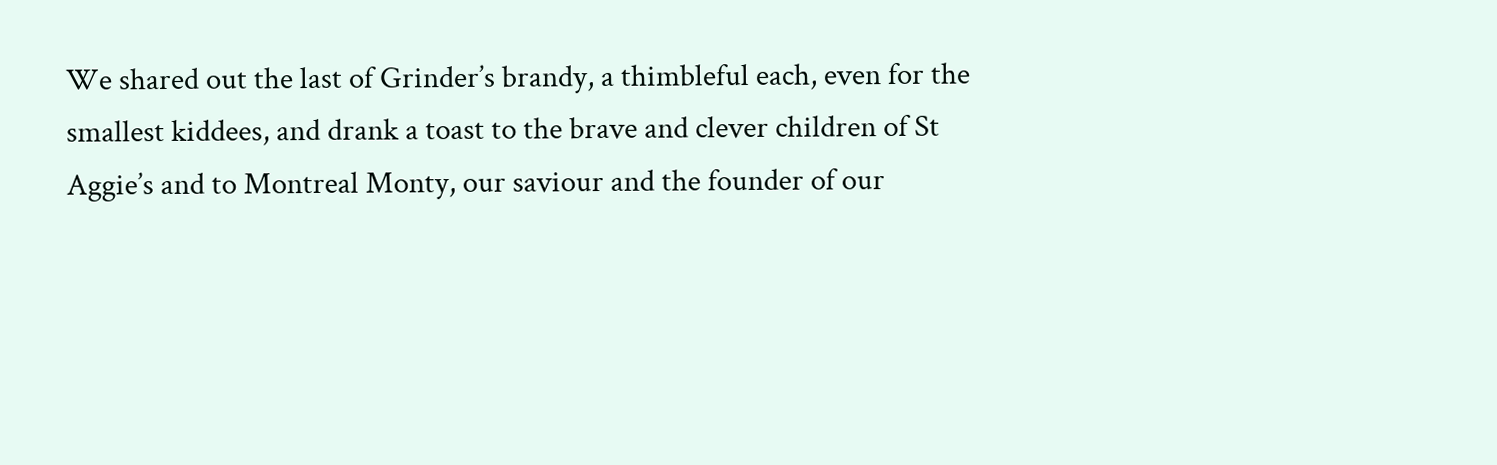We shared out the last of Grinder’s brandy, a thimbleful each, even for the smallest kiddees, and drank a toast to the brave and clever children of St Aggie’s and to Montreal Monty, our saviour and the founder of our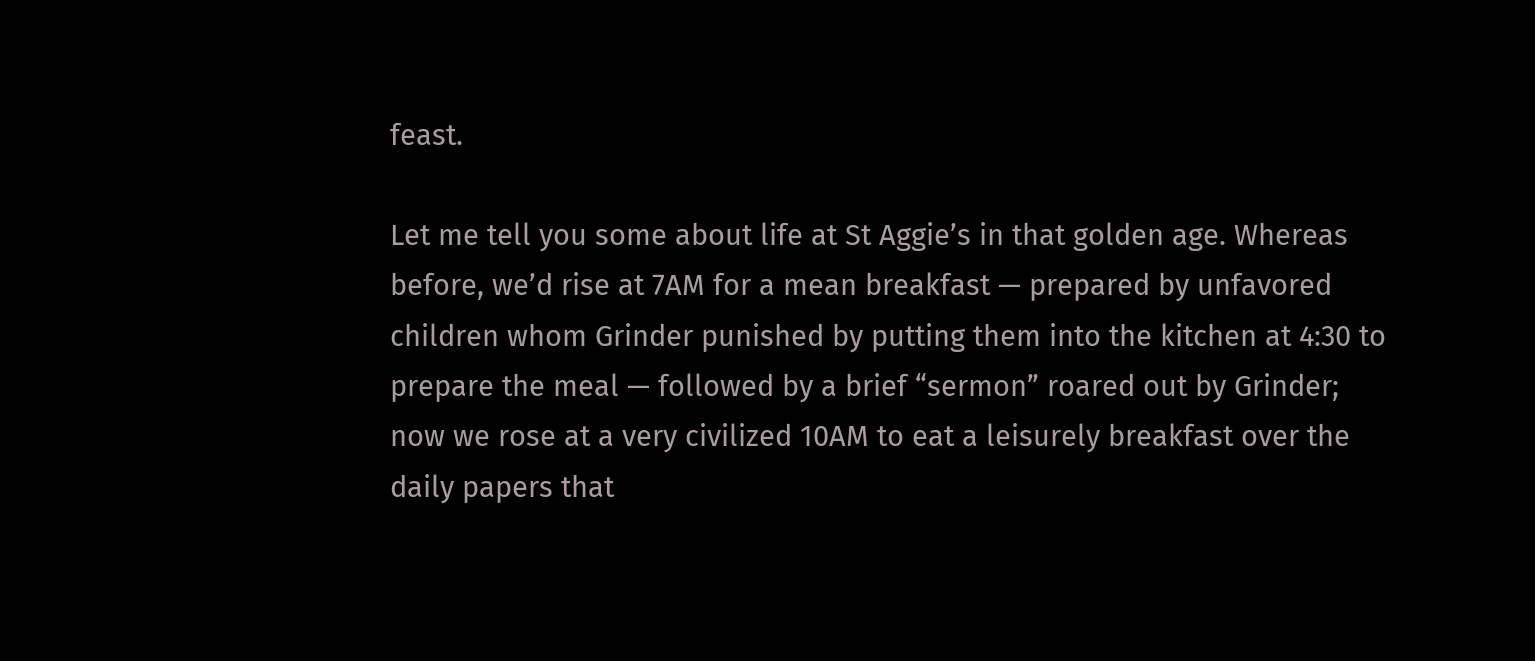feast.

Let me tell you some about life at St Aggie’s in that golden age. Whereas before, we’d rise at 7AM for a mean breakfast — prepared by unfavored children whom Grinder punished by putting them into the kitchen at 4:30 to prepare the meal — followed by a brief “sermon” roared out by Grinder; now we rose at a very civilized 10AM to eat a leisurely breakfast over the daily papers that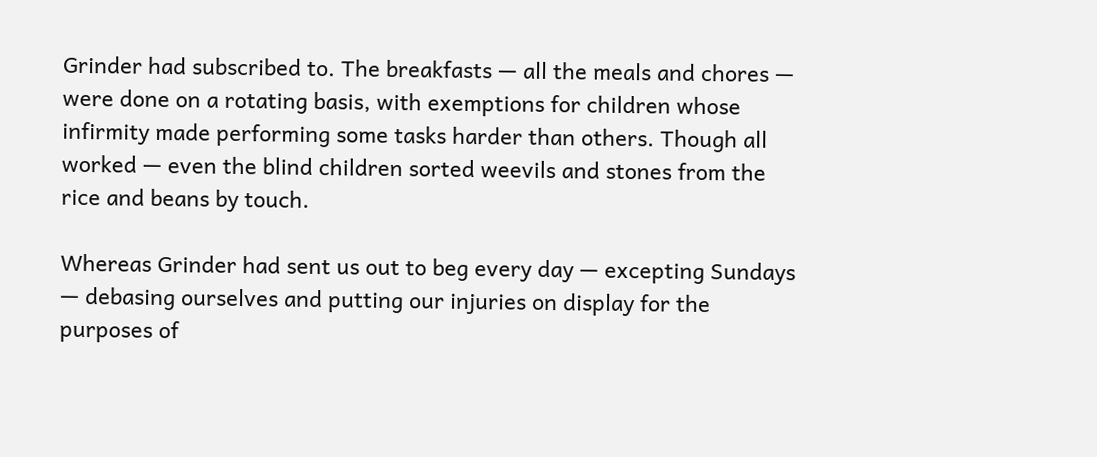Grinder had subscribed to. The breakfasts — all the meals and chores — were done on a rotating basis, with exemptions for children whose infirmity made performing some tasks harder than others. Though all worked — even the blind children sorted weevils and stones from the rice and beans by touch.

Whereas Grinder had sent us out to beg every day — excepting Sundays — debasing ourselves and putting our injuries on display for the purposes of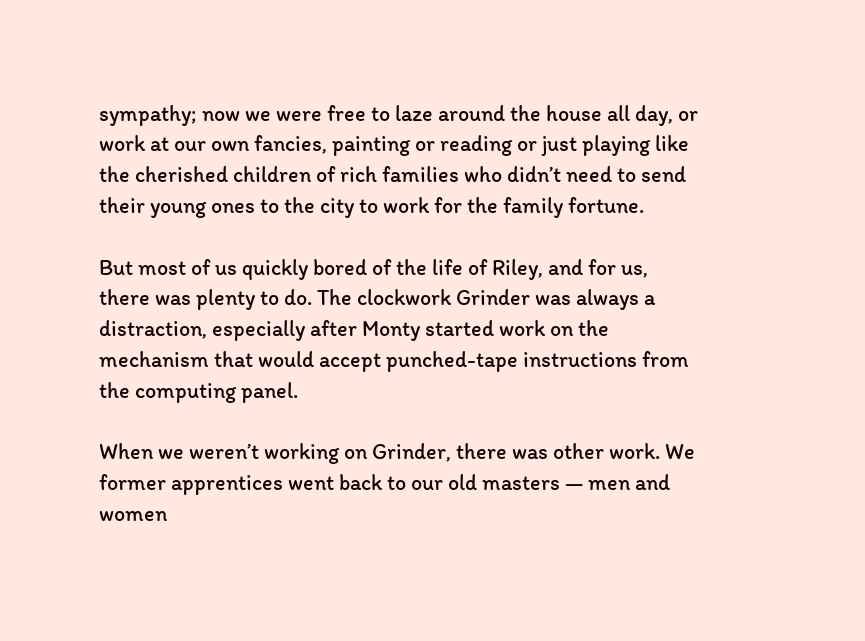sympathy; now we were free to laze around the house all day, or work at our own fancies, painting or reading or just playing like the cherished children of rich families who didn’t need to send their young ones to the city to work for the family fortune.

But most of us quickly bored of the life of Riley, and for us, there was plenty to do. The clockwork Grinder was always a distraction, especially after Monty started work on the mechanism that would accept punched-tape instructions from the computing panel.

When we weren’t working on Grinder, there was other work. We former apprentices went back to our old masters — men and women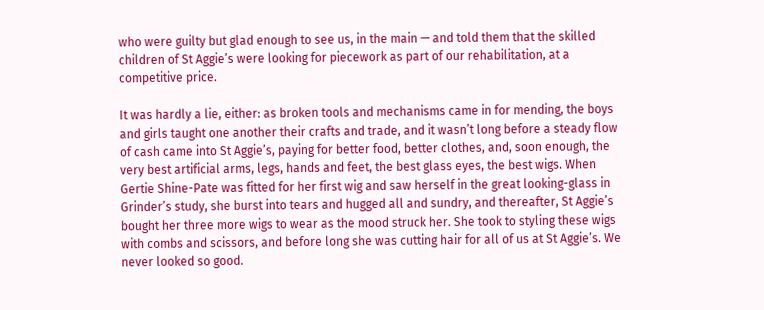who were guilty but glad enough to see us, in the main — and told them that the skilled children of St Aggie’s were looking for piecework as part of our rehabilitation, at a competitive price.

It was hardly a lie, either: as broken tools and mechanisms came in for mending, the boys and girls taught one another their crafts and trade, and it wasn’t long before a steady flow of cash came into St Aggie’s, paying for better food, better clothes, and, soon enough, the very best artificial arms, legs, hands and feet, the best glass eyes, the best wigs. When Gertie Shine-Pate was fitted for her first wig and saw herself in the great looking-glass in Grinder’s study, she burst into tears and hugged all and sundry, and thereafter, St Aggie’s bought her three more wigs to wear as the mood struck her. She took to styling these wigs with combs and scissors, and before long she was cutting hair for all of us at St Aggie’s. We never looked so good.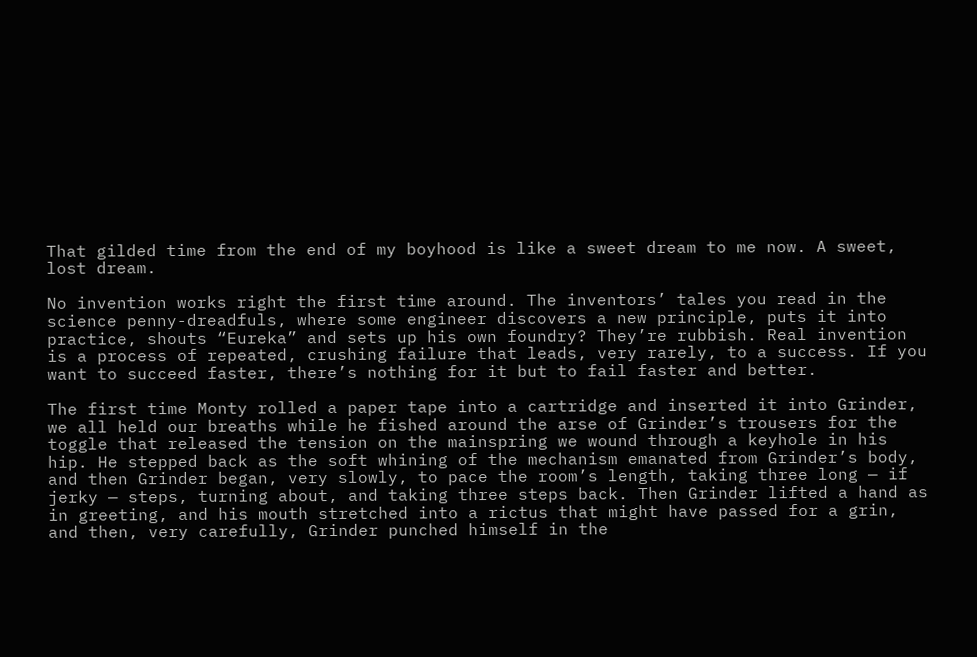That gilded time from the end of my boyhood is like a sweet dream to me now. A sweet, lost dream.

No invention works right the first time around. The inventors’ tales you read in the science penny-dreadfuls, where some engineer discovers a new principle, puts it into practice, shouts “Eureka” and sets up his own foundry? They’re rubbish. Real invention is a process of repeated, crushing failure that leads, very rarely, to a success. If you want to succeed faster, there’s nothing for it but to fail faster and better.

The first time Monty rolled a paper tape into a cartridge and inserted it into Grinder, we all held our breaths while he fished around the arse of Grinder’s trousers for the toggle that released the tension on the mainspring we wound through a keyhole in his hip. He stepped back as the soft whining of the mechanism emanated from Grinder’s body, and then Grinder began, very slowly, to pace the room’s length, taking three long — if jerky — steps, turning about, and taking three steps back. Then Grinder lifted a hand as in greeting, and his mouth stretched into a rictus that might have passed for a grin, and then, very carefully, Grinder punched himself in the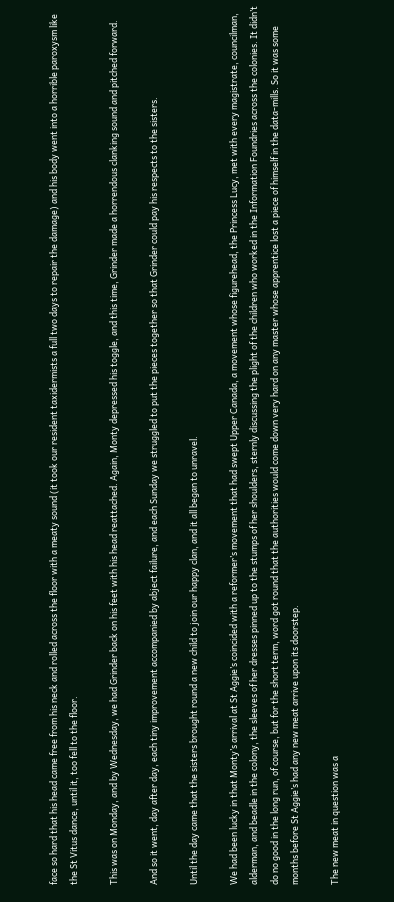face so hard that his head came free from his neck and rolled across the floor with a meaty sound (it took our resident taxidermists a full two days to repair the damage) and his body went into a horrible paroxysm like the St Vitus dance, until it, too fell to the floor.

This was on Monday, and by Wednesday, we had Grinder back on his feet with his head reattached. Again, Monty depressed his toggle, and this time, Grinder made a horrendous clanking sound and pitched forward.

And so it went, day after day, each tiny improvement accompanied by abject failure, and each Sunday we struggled to put the pieces together so that Grinder could pay his respects to the sisters.

Until the day came that the sisters brought round a new child to join our happy clan, and it all began to unravel.

We had been lucky in that Monty’s arrival at St Aggie’s coincided with a reformer’s movement that had swept Upper Canada, a movement whose figurehead, the Princess Lucy, met with every magistrate, councilman, alderman, and beadle in the colony, the sleeves of her dresses pinned up to the stumps of her shoulders, sternly discussing the plight of the children who worked in the Information Foundries across the colonies. It didn’t do no good in the long run, of course, but for the short term, word got round that the authorities would come down very hard on any master whose apprentice lost a piece of himself in the data-mills. So it was some months before St Aggie’s had any new meat arrive upon its doorstep.

The new meat in question was a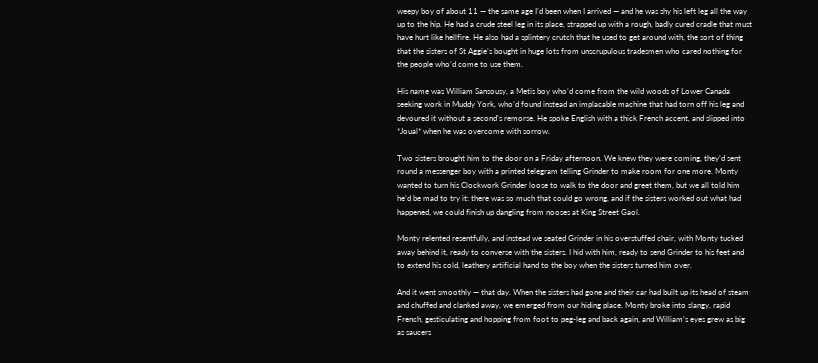weepy boy of about 11 — the same age I’d been when I arrived — and he was shy his left leg all the way up to the hip. He had a crude steel leg in its place, strapped up with a rough, badly cured cradle that must have hurt like hellfire. He also had a splintery crutch that he used to get around with, the sort of thing that the sisters of St Aggie’s bought in huge lots from unscrupulous tradesmen who cared nothing for the people who’d come to use them.

His name was William Sansousy, a Metis boy who’d come from the wild woods of Lower Canada seeking work in Muddy York, who’d found instead an implacable machine that had torn off his leg and devoured it without a second’s remorse. He spoke English with a thick French accent, and slipped into *Joual* when he was overcome with sorrow.

Two sisters brought him to the door on a Friday afternoon. We knew they were coming, they’d sent round a messenger boy with a printed telegram telling Grinder to make room for one more. Monty wanted to turn his Clockwork Grinder loose to walk to the door and greet them, but we all told him he’d be mad to try it: there was so much that could go wrong, and if the sisters worked out what had happened, we could finish up dangling from nooses at King Street Gaol.

Monty relented resentfully, and instead we seated Grinder in his overstuffed chair, with Monty tucked away behind it, ready to converse with the sisters. I hid with him, ready to send Grinder to his feet and to extend his cold, leathery artificial hand to the boy when the sisters turned him over.

And it went smoothly — that day. When the sisters had gone and their car had built up its head of steam and chuffed and clanked away, we emerged from our hiding place. Monty broke into slangy, rapid French, gesticulating and hopping from foot to peg-leg and back again, and William’s eyes grew as big as saucers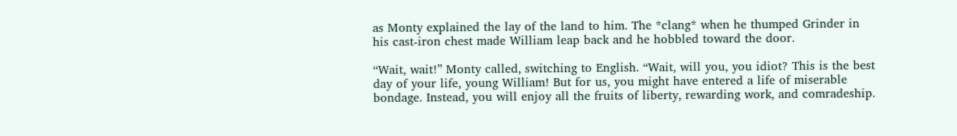as Monty explained the lay of the land to him. The *clang* when he thumped Grinder in his cast-iron chest made William leap back and he hobbled toward the door.

“Wait, wait!” Monty called, switching to English. “Wait, will you, you idiot? This is the best day of your life, young William! But for us, you might have entered a life of miserable bondage. Instead, you will enjoy all the fruits of liberty, rewarding work, and comradeship.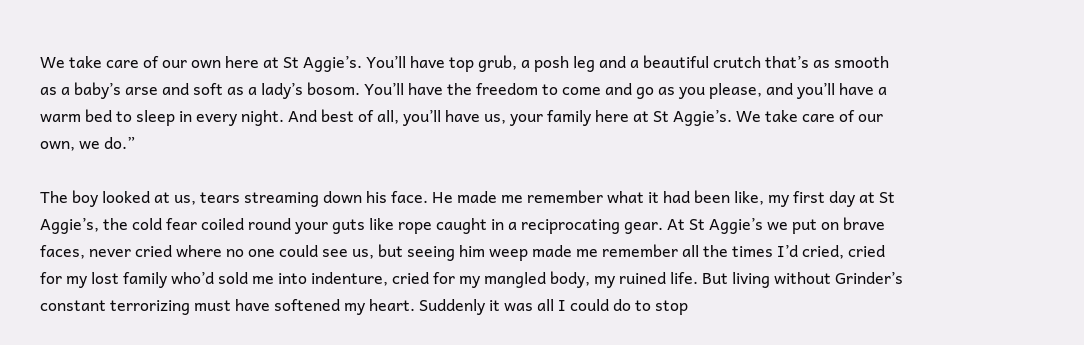We take care of our own here at St Aggie’s. You’ll have top grub, a posh leg and a beautiful crutch that’s as smooth as a baby’s arse and soft as a lady’s bosom. You’ll have the freedom to come and go as you please, and you’ll have a warm bed to sleep in every night. And best of all, you’ll have us, your family here at St Aggie’s. We take care of our own, we do.”

The boy looked at us, tears streaming down his face. He made me remember what it had been like, my first day at St Aggie’s, the cold fear coiled round your guts like rope caught in a reciprocating gear. At St Aggie’s we put on brave faces, never cried where no one could see us, but seeing him weep made me remember all the times I’d cried, cried for my lost family who’d sold me into indenture, cried for my mangled body, my ruined life. But living without Grinder’s constant terrorizing must have softened my heart. Suddenly it was all I could do to stop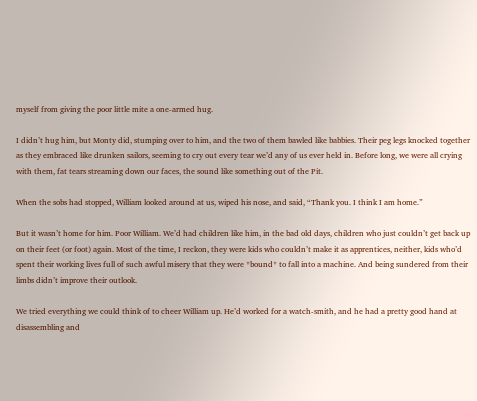myself from giving the poor little mite a one-armed hug.

I didn’t hug him, but Monty did, stumping over to him, and the two of them bawled like babbies. Their peg legs knocked together as they embraced like drunken sailors, seeming to cry out every tear we’d any of us ever held in. Before long, we were all crying with them, fat tears streaming down our faces, the sound like something out of the Pit.

When the sobs had stopped, William looked around at us, wiped his nose, and said, “Thank you. I think I am home.”

But it wasn’t home for him. Poor William. We’d had children like him, in the bad old days, children who just couldn’t get back up on their feet (or foot) again. Most of the time, I reckon, they were kids who couldn’t make it as apprentices, neither, kids who’d spent their working lives full of such awful misery that they were *bound* to fall into a machine. And being sundered from their limbs didn’t improve their outlook.

We tried everything we could think of to cheer William up. He’d worked for a watch-smith, and he had a pretty good hand at disassembling and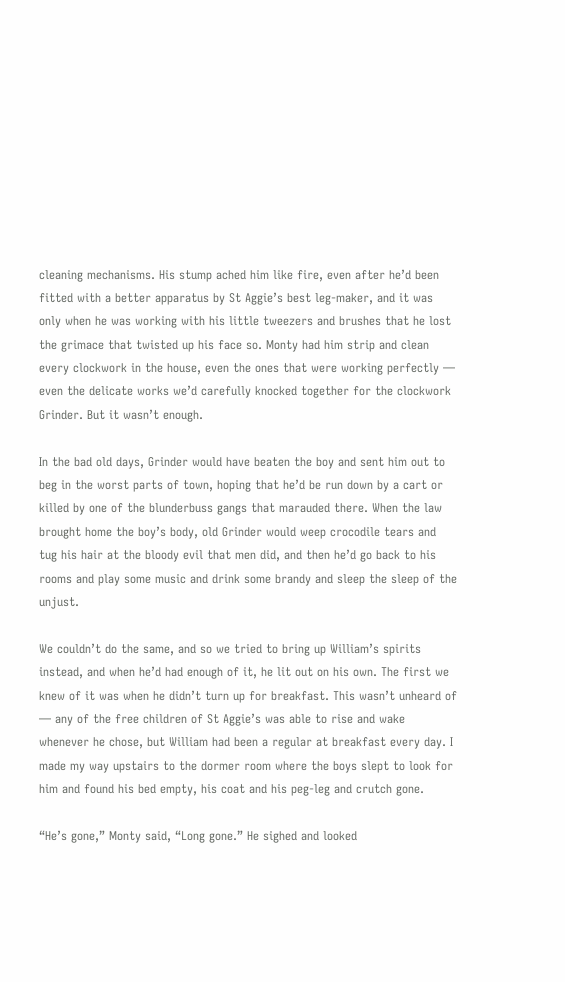cleaning mechanisms. His stump ached him like fire, even after he’d been fitted with a better apparatus by St Aggie’s best leg-maker, and it was only when he was working with his little tweezers and brushes that he lost the grimace that twisted up his face so. Monty had him strip and clean every clockwork in the house, even the ones that were working perfectly — even the delicate works we’d carefully knocked together for the clockwork Grinder. But it wasn’t enough.

In the bad old days, Grinder would have beaten the boy and sent him out to beg in the worst parts of town, hoping that he’d be run down by a cart or killed by one of the blunderbuss gangs that marauded there. When the law brought home the boy’s body, old Grinder would weep crocodile tears and tug his hair at the bloody evil that men did, and then he’d go back to his rooms and play some music and drink some brandy and sleep the sleep of the unjust.

We couldn’t do the same, and so we tried to bring up William’s spirits instead, and when he’d had enough of it, he lit out on his own. The first we knew of it was when he didn’t turn up for breakfast. This wasn’t unheard of — any of the free children of St Aggie’s was able to rise and wake whenever he chose, but William had been a regular at breakfast every day. I made my way upstairs to the dormer room where the boys slept to look for him and found his bed empty, his coat and his peg-leg and crutch gone.

“He’s gone,” Monty said, “Long gone.” He sighed and looked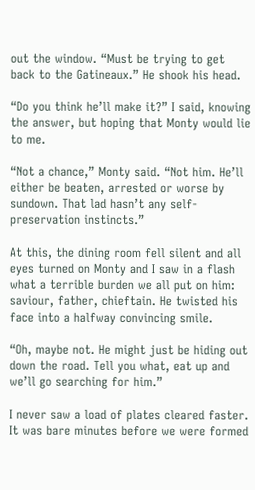out the window. “Must be trying to get back to the Gatineaux.” He shook his head.

“Do you think he’ll make it?” I said, knowing the answer, but hoping that Monty would lie to me.

“Not a chance,” Monty said. “Not him. He’ll either be beaten, arrested or worse by sundown. That lad hasn’t any self-preservation instincts.”

At this, the dining room fell silent and all eyes turned on Monty and I saw in a flash what a terrible burden we all put on him: saviour, father, chieftain. He twisted his face into a halfway convincing smile.

“Oh, maybe not. He might just be hiding out down the road. Tell you what, eat up and we’ll go searching for him.”

I never saw a load of plates cleared faster. It was bare minutes before we were formed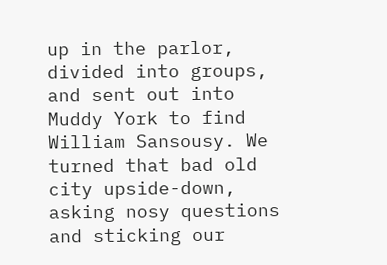up in the parlor, divided into groups, and sent out into Muddy York to find William Sansousy. We turned that bad old city upside-down, asking nosy questions and sticking our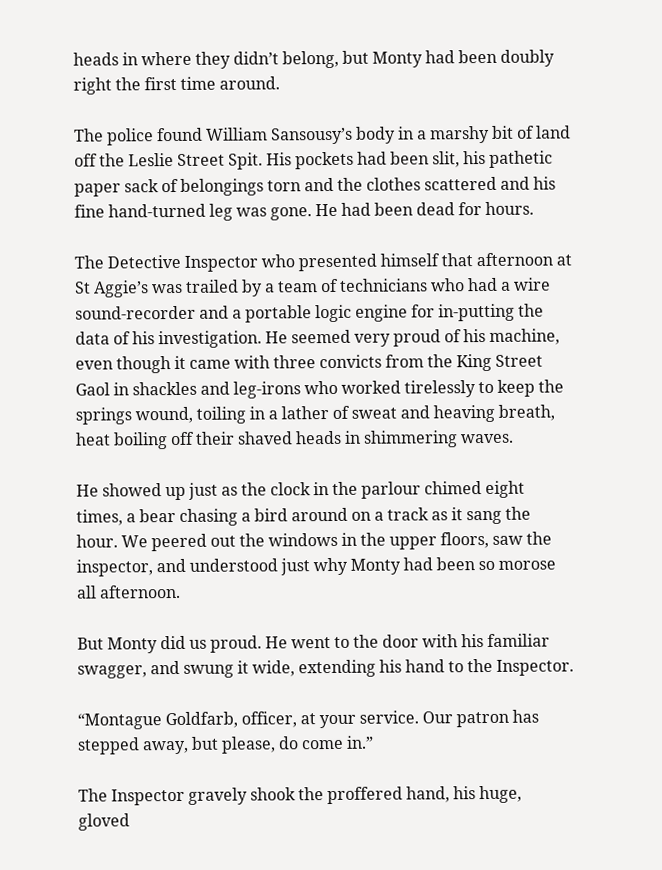heads in where they didn’t belong, but Monty had been doubly right the first time around.

The police found William Sansousy’s body in a marshy bit of land off the Leslie Street Spit. His pockets had been slit, his pathetic paper sack of belongings torn and the clothes scattered and his fine hand-turned leg was gone. He had been dead for hours.

The Detective Inspector who presented himself that afternoon at St Aggie’s was trailed by a team of technicians who had a wire sound-recorder and a portable logic engine for in-putting the data of his investigation. He seemed very proud of his machine, even though it came with three convicts from the King Street Gaol in shackles and leg-irons who worked tirelessly to keep the springs wound, toiling in a lather of sweat and heaving breath, heat boiling off their shaved heads in shimmering waves.

He showed up just as the clock in the parlour chimed eight times, a bear chasing a bird around on a track as it sang the hour. We peered out the windows in the upper floors, saw the inspector, and understood just why Monty had been so morose all afternoon.

But Monty did us proud. He went to the door with his familiar swagger, and swung it wide, extending his hand to the Inspector.

“Montague Goldfarb, officer, at your service. Our patron has stepped away, but please, do come in.”

The Inspector gravely shook the proffered hand, his huge, gloved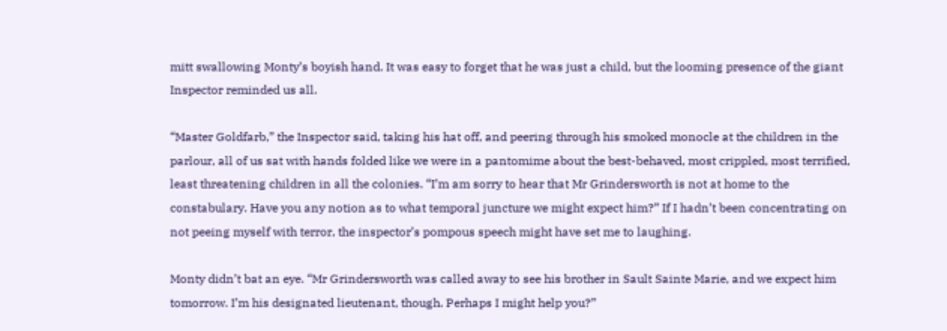mitt swallowing Monty’s boyish hand. It was easy to forget that he was just a child, but the looming presence of the giant Inspector reminded us all.

“Master Goldfarb,” the Inspector said, taking his hat off, and peering through his smoked monocle at the children in the parlour, all of us sat with hands folded like we were in a pantomime about the best-behaved, most crippled, most terrified, least threatening children in all the colonies. “I’m am sorry to hear that Mr Grindersworth is not at home to the constabulary. Have you any notion as to what temporal juncture we might expect him?” If I hadn’t been concentrating on not peeing myself with terror, the inspector’s pompous speech might have set me to laughing.

Monty didn’t bat an eye. “Mr Grindersworth was called away to see his brother in Sault Sainte Marie, and we expect him tomorrow. I’m his designated lieutenant, though. Perhaps I might help you?”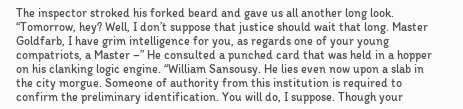The inspector stroked his forked beard and gave us all another long look. “Tomorrow, hey? Well, I don’t suppose that justice should wait that long. Master Goldfarb, I have grim intelligence for you, as regards one of your young compatriots, a Master –” He consulted a punched card that was held in a hopper on his clanking logic engine. “William Sansousy. He lies even now upon a slab in the city morgue. Someone of authority from this institution is required to confirm the preliminary identification. You will do, I suppose. Though your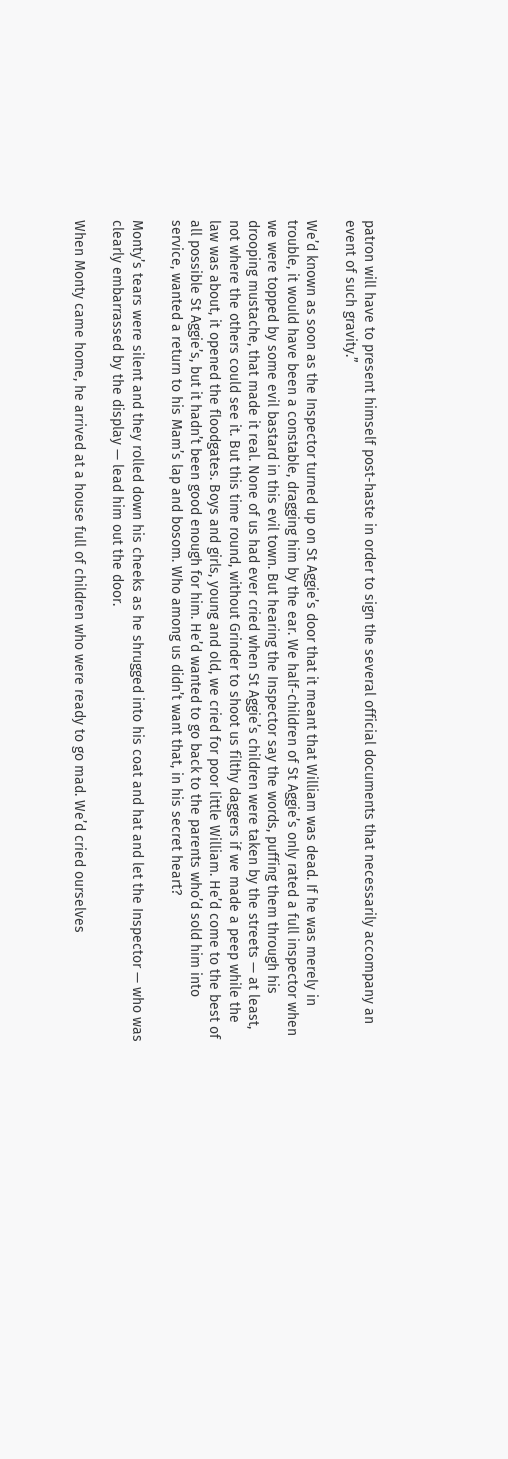patron will have to present himself post-haste in order to sign the several official documents that necessarily accompany an event of such gravity.”

We’d known as soon as the Inspector turned up on St Aggie’s door that it meant that William was dead. If he was merely in trouble, it would have been a constable, dragging him by the ear. We half-children of St Aggie’s only rated a full inspector when we were topped by some evil bastard in this evil town. But hearing the Inspector say the words, puffing them through his drooping mustache, that made it real. None of us had ever cried when St Aggie’s children were taken by the streets — at least, not where the others could see it. But this time round, without Grinder to shoot us filthy daggers if we made a peep while the law was about, it opened the floodgates. Boys and girls, young and old, we cried for poor little William. He’d come to the best of all possible St Aggie’s, but it hadn’t been good enough for him. He’d wanted to go back to the parents who’d sold him into service, wanted a return to his Mam’s lap and bosom. Who among us didn’t want that, in his secret heart?

Monty’s tears were silent and they rolled down his cheeks as he shrugged into his coat and hat and let the Inspector — who was clearly embarrassed by the display — lead him out the door.

When Monty came home, he arrived at a house full of children who were ready to go mad. We’d cried ourselves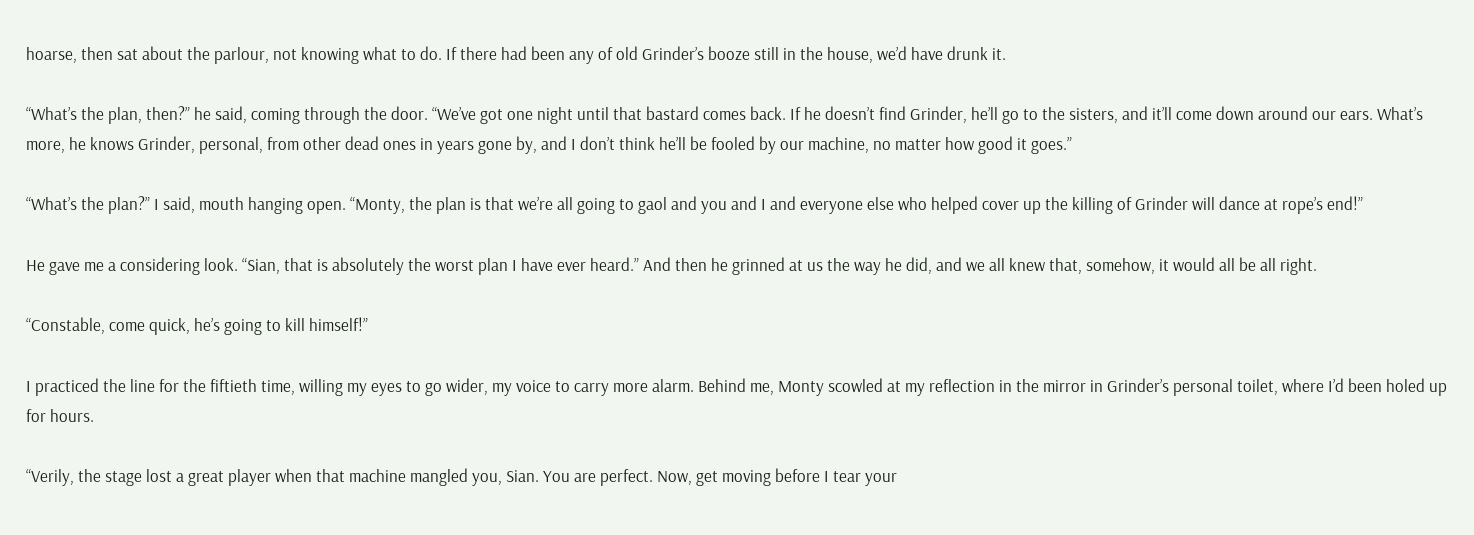hoarse, then sat about the parlour, not knowing what to do. If there had been any of old Grinder’s booze still in the house, we’d have drunk it.

“What’s the plan, then?” he said, coming through the door. “We’ve got one night until that bastard comes back. If he doesn’t find Grinder, he’ll go to the sisters, and it’ll come down around our ears. What’s more, he knows Grinder, personal, from other dead ones in years gone by, and I don’t think he’ll be fooled by our machine, no matter how good it goes.”

“What’s the plan?” I said, mouth hanging open. “Monty, the plan is that we’re all going to gaol and you and I and everyone else who helped cover up the killing of Grinder will dance at rope’s end!”

He gave me a considering look. “Sian, that is absolutely the worst plan I have ever heard.” And then he grinned at us the way he did, and we all knew that, somehow, it would all be all right.

“Constable, come quick, he’s going to kill himself!”

I practiced the line for the fiftieth time, willing my eyes to go wider, my voice to carry more alarm. Behind me, Monty scowled at my reflection in the mirror in Grinder’s personal toilet, where I’d been holed up for hours.

“Verily, the stage lost a great player when that machine mangled you, Sian. You are perfect. Now, get moving before I tear your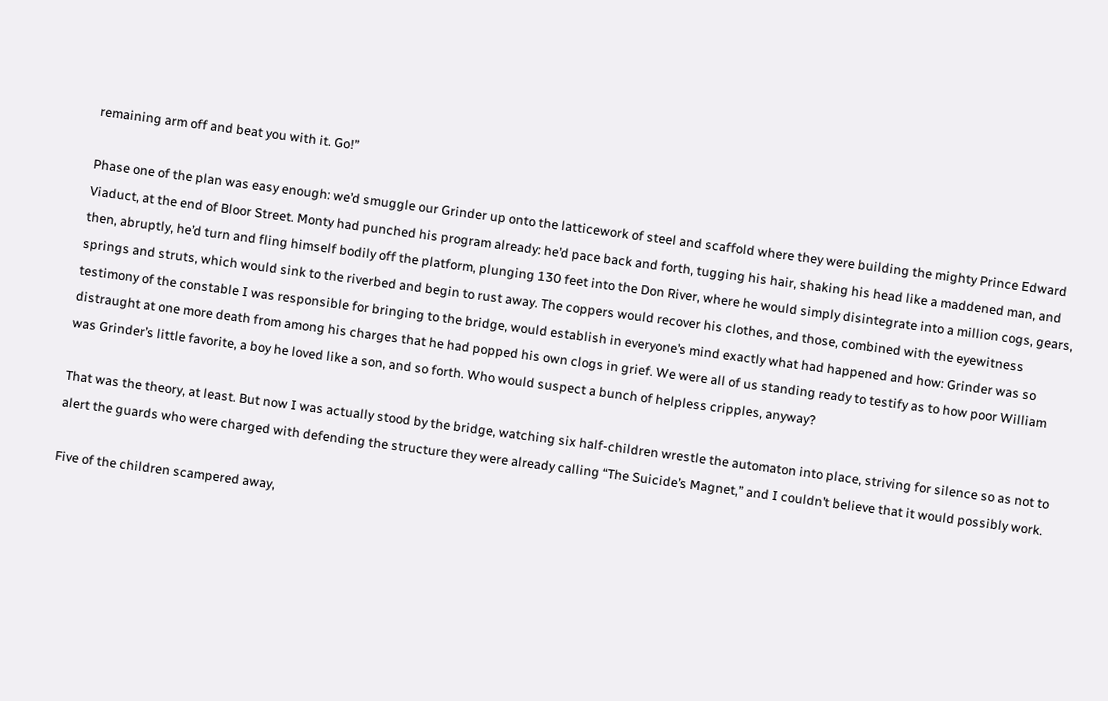remaining arm off and beat you with it. Go!”

Phase one of the plan was easy enough: we’d smuggle our Grinder up onto the latticework of steel and scaffold where they were building the mighty Prince Edward Viaduct, at the end of Bloor Street. Monty had punched his program already: he’d pace back and forth, tugging his hair, shaking his head like a maddened man, and then, abruptly, he’d turn and fling himself bodily off the platform, plunging 130 feet into the Don River, where he would simply disintegrate into a million cogs, gears, springs and struts, which would sink to the riverbed and begin to rust away. The coppers would recover his clothes, and those, combined with the eyewitness testimony of the constable I was responsible for bringing to the bridge, would establish in everyone’s mind exactly what had happened and how: Grinder was so distraught at one more death from among his charges that he had popped his own clogs in grief. We were all of us standing ready to testify as to how poor William was Grinder’s little favorite, a boy he loved like a son, and so forth. Who would suspect a bunch of helpless cripples, anyway?

That was the theory, at least. But now I was actually stood by the bridge, watching six half-children wrestle the automaton into place, striving for silence so as not to alert the guards who were charged with defending the structure they were already calling “The Suicide’s Magnet,” and I couldn’t believe that it would possibly work.

Five of the children scampered away,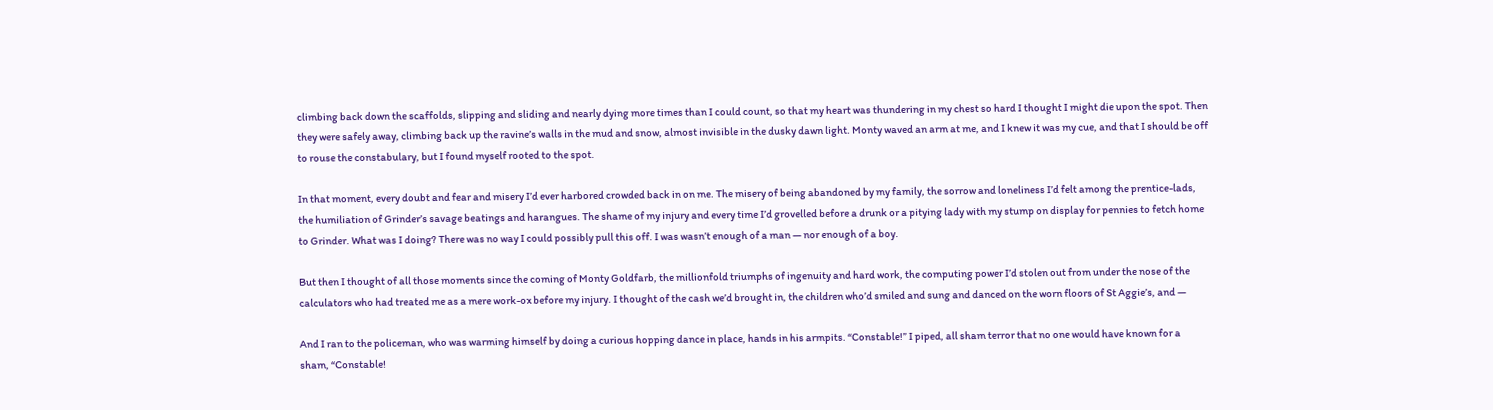climbing back down the scaffolds, slipping and sliding and nearly dying more times than I could count, so that my heart was thundering in my chest so hard I thought I might die upon the spot. Then they were safely away, climbing back up the ravine’s walls in the mud and snow, almost invisible in the dusky dawn light. Monty waved an arm at me, and I knew it was my cue, and that I should be off to rouse the constabulary, but I found myself rooted to the spot.

In that moment, every doubt and fear and misery I’d ever harbored crowded back in on me. The misery of being abandoned by my family, the sorrow and loneliness I’d felt among the prentice-lads, the humiliation of Grinder’s savage beatings and harangues. The shame of my injury and every time I’d grovelled before a drunk or a pitying lady with my stump on display for pennies to fetch home to Grinder. What was I doing? There was no way I could possibly pull this off. I was wasn’t enough of a man — nor enough of a boy.

But then I thought of all those moments since the coming of Monty Goldfarb, the millionfold triumphs of ingenuity and hard work, the computing power I’d stolen out from under the nose of the calculators who had treated me as a mere work-ox before my injury. I thought of the cash we’d brought in, the children who’d smiled and sung and danced on the worn floors of St Aggie’s, and —

And I ran to the policeman, who was warming himself by doing a curious hopping dance in place, hands in his armpits. “Constable!” I piped, all sham terror that no one would have known for a sham, “Constable!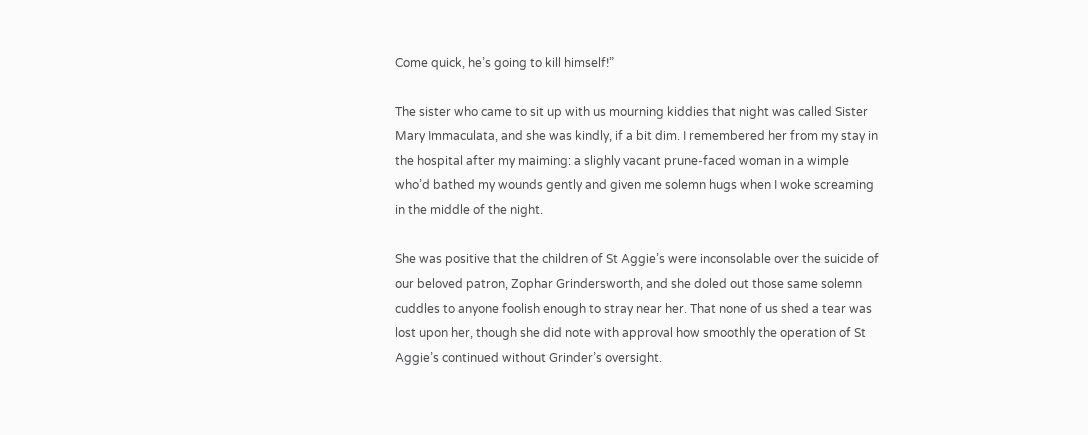Come quick, he’s going to kill himself!”

The sister who came to sit up with us mourning kiddies that night was called Sister Mary Immaculata, and she was kindly, if a bit dim. I remembered her from my stay in the hospital after my maiming: a slighly vacant prune-faced woman in a wimple who’d bathed my wounds gently and given me solemn hugs when I woke screaming in the middle of the night.

She was positive that the children of St Aggie’s were inconsolable over the suicide of our beloved patron, Zophar Grindersworth, and she doled out those same solemn cuddles to anyone foolish enough to stray near her. That none of us shed a tear was lost upon her, though she did note with approval how smoothly the operation of St Aggie’s continued without Grinder’s oversight.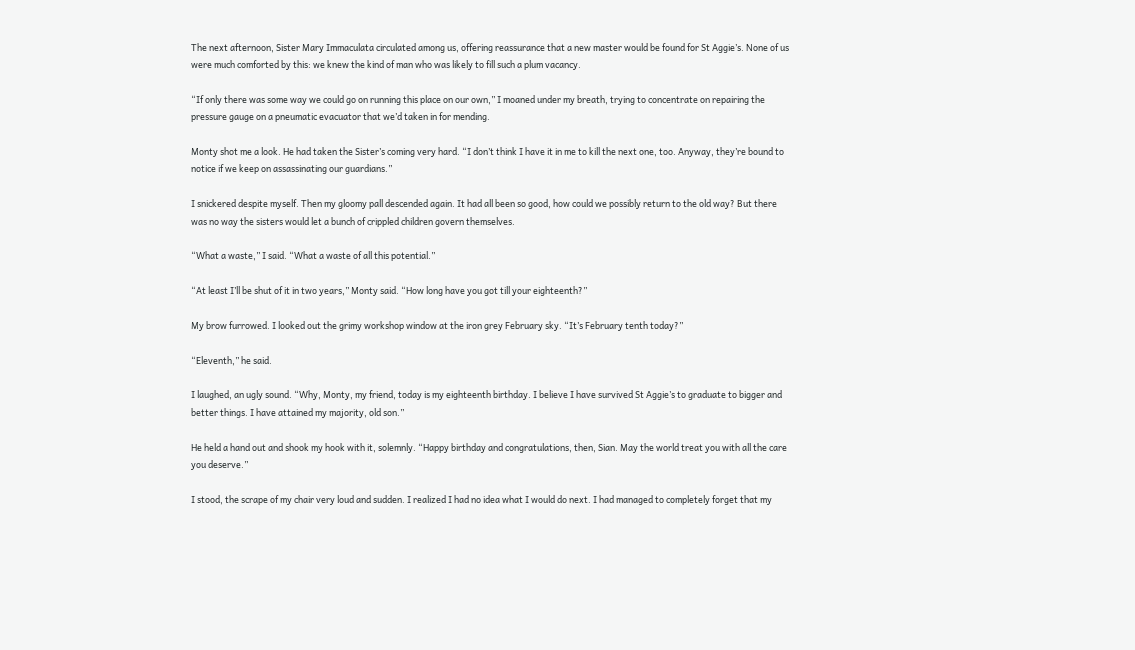The next afternoon, Sister Mary Immaculata circulated among us, offering reassurance that a new master would be found for St Aggie’s. None of us were much comforted by this: we knew the kind of man who was likely to fill such a plum vacancy.

“If only there was some way we could go on running this place on our own,” I moaned under my breath, trying to concentrate on repairing the pressure gauge on a pneumatic evacuator that we’d taken in for mending.

Monty shot me a look. He had taken the Sister’s coming very hard. “I don’t think I have it in me to kill the next one, too. Anyway, they’re bound to notice if we keep on assassinating our guardians.”

I snickered despite myself. Then my gloomy pall descended again. It had all been so good, how could we possibly return to the old way? But there was no way the sisters would let a bunch of crippled children govern themselves.

“What a waste,” I said. “What a waste of all this potential.”

“At least I’ll be shut of it in two years,” Monty said. “How long have you got till your eighteenth?”

My brow furrowed. I looked out the grimy workshop window at the iron grey February sky. “It’s February tenth today?”

“Eleventh,” he said.

I laughed, an ugly sound. “Why, Monty, my friend, today is my eighteenth birthday. I believe I have survived St Aggie’s to graduate to bigger and better things. I have attained my majority, old son.”

He held a hand out and shook my hook with it, solemnly. “Happy birthday and congratulations, then, Sian. May the world treat you with all the care you deserve.”

I stood, the scrape of my chair very loud and sudden. I realized I had no idea what I would do next. I had managed to completely forget that my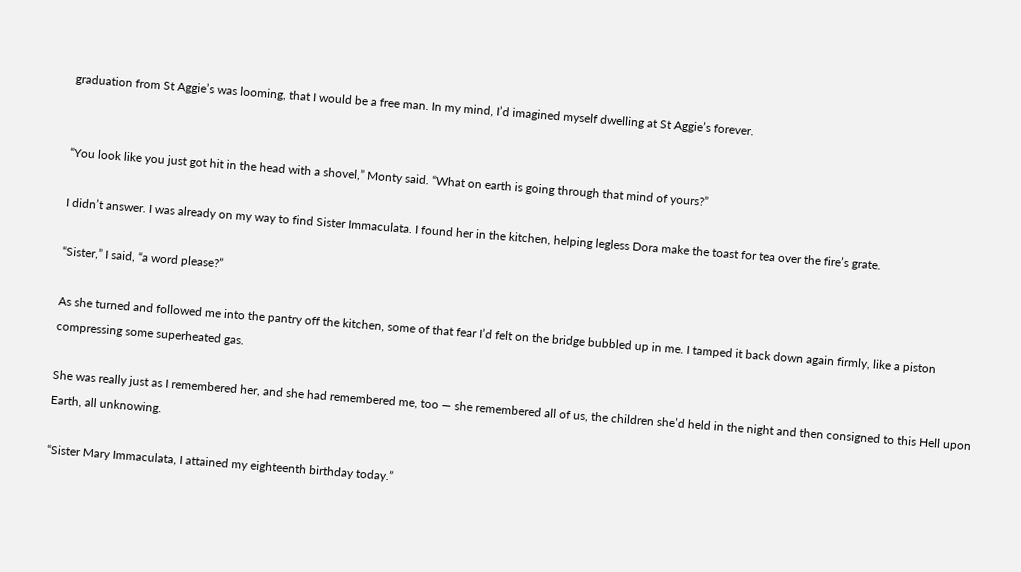graduation from St Aggie’s was looming, that I would be a free man. In my mind, I’d imagined myself dwelling at St Aggie’s forever.


“You look like you just got hit in the head with a shovel,” Monty said. “What on earth is going through that mind of yours?”

I didn’t answer. I was already on my way to find Sister Immaculata. I found her in the kitchen, helping legless Dora make the toast for tea over the fire’s grate.

“Sister,” I said, “a word please?”

As she turned and followed me into the pantry off the kitchen, some of that fear I’d felt on the bridge bubbled up in me. I tamped it back down again firmly, like a piston compressing some superheated gas.

She was really just as I remembered her, and she had remembered me, too — she remembered all of us, the children she’d held in the night and then consigned to this Hell upon Earth, all unknowing.

“Sister Mary Immaculata, I attained my eighteenth birthday today.”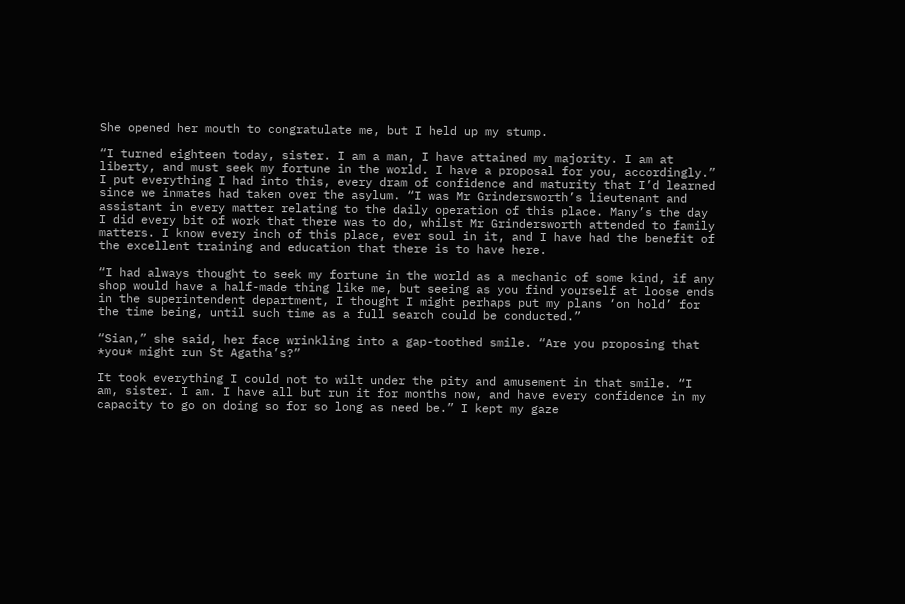She opened her mouth to congratulate me, but I held up my stump.

“I turned eighteen today, sister. I am a man, I have attained my majority. I am at liberty, and must seek my fortune in the world. I have a proposal for you, accordingly.” I put everything I had into this, every dram of confidence and maturity that I’d learned since we inmates had taken over the asylum. “I was Mr Grindersworth’s lieutenant and assistant in every matter relating to the daily operation of this place. Many’s the day I did every bit of work that there was to do, whilst Mr Grindersworth attended to family matters. I know every inch of this place, ever soul in it, and I have had the benefit of the excellent training and education that there is to have here.

“I had always thought to seek my fortune in the world as a mechanic of some kind, if any shop would have a half-made thing like me, but seeing as you find yourself at loose ends in the superintendent department, I thought I might perhaps put my plans ‘on hold’ for the time being, until such time as a full search could be conducted.”

“Sian,” she said, her face wrinkling into a gap-toothed smile. “Are you proposing that *you* might run St Agatha’s?”

It took everything I could not to wilt under the pity and amusement in that smile. “I am, sister. I am. I have all but run it for months now, and have every confidence in my capacity to go on doing so for so long as need be.” I kept my gaze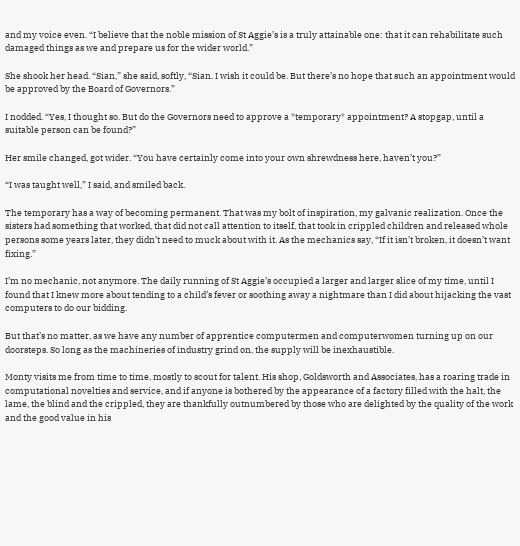and my voice even. “I believe that the noble mission of St Aggie’s is a truly attainable one: that it can rehabilitate such damaged things as we and prepare us for the wider world.”

She shook her head. “Sian,” she said, softly, “Sian. I wish it could be. But there’s no hope that such an appointment would be approved by the Board of Governors.”

I nodded. “Yes, I thought so. But do the Governors need to approve a *temporary* appointment? A stopgap, until a suitable person can be found?”

Her smile changed, got wider. “You have certainly come into your own shrewdness here, haven’t you?”

“I was taught well,” I said, and smiled back.

The temporary has a way of becoming permanent. That was my bolt of inspiration, my galvanic realization. Once the sisters had something that worked, that did not call attention to itself, that took in crippled children and released whole persons some years later, they didn’t need to muck about with it. As the mechanics say, “If it isn’t broken, it doesn’t want fixing.”

I’m no mechanic, not anymore. The daily running of St Aggie’s occupied a larger and larger slice of my time, until I found that I knew more about tending to a child’s fever or soothing away a nightmare than I did about hijacking the vast computers to do our bidding.

But that’s no matter, as we have any number of apprentice computermen and computerwomen turning up on our doorsteps. So long as the machineries of industry grind on, the supply will be inexhaustible.

Monty visits me from time to time, mostly to scout for talent. His shop, Goldsworth and Associates, has a roaring trade in computational novelties and service, and if anyone is bothered by the appearance of a factory filled with the halt, the lame, the blind and the crippled, they are thankfully outnumbered by those who are delighted by the quality of the work and the good value in his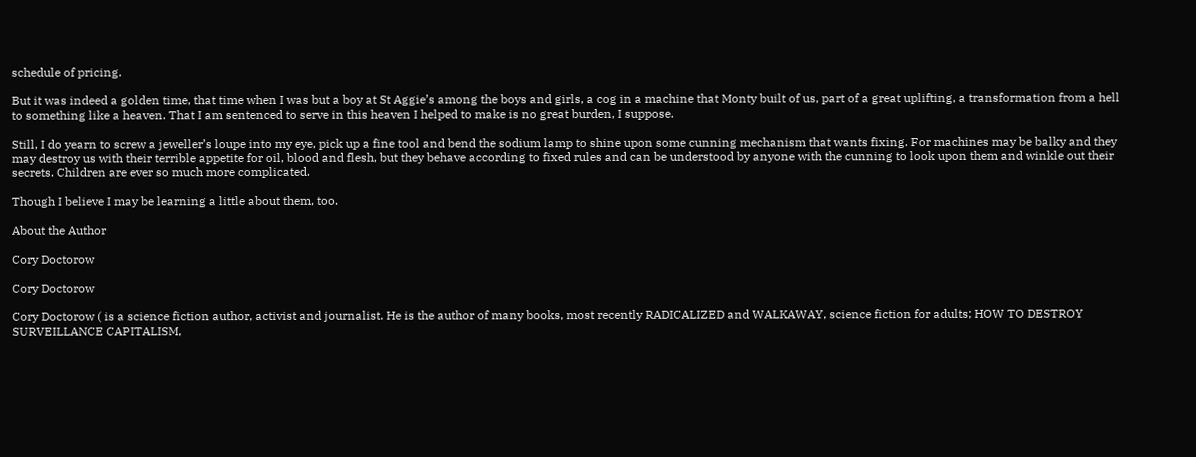schedule of pricing.

But it was indeed a golden time, that time when I was but a boy at St Aggie’s among the boys and girls, a cog in a machine that Monty built of us, part of a great uplifting, a transformation from a hell to something like a heaven. That I am sentenced to serve in this heaven I helped to make is no great burden, I suppose.

Still, I do yearn to screw a jeweller’s loupe into my eye, pick up a fine tool and bend the sodium lamp to shine upon some cunning mechanism that wants fixing. For machines may be balky and they may destroy us with their terrible appetite for oil, blood and flesh, but they behave according to fixed rules and can be understood by anyone with the cunning to look upon them and winkle out their secrets. Children are ever so much more complicated.

Though I believe I may be learning a little about them, too.

About the Author

Cory Doctorow

Cory Doctorow

Cory Doctorow ( is a science fiction author, activist and journalist. He is the author of many books, most recently RADICALIZED and WALKAWAY, science fiction for adults; HOW TO DESTROY SURVEILLANCE CAPITALISM,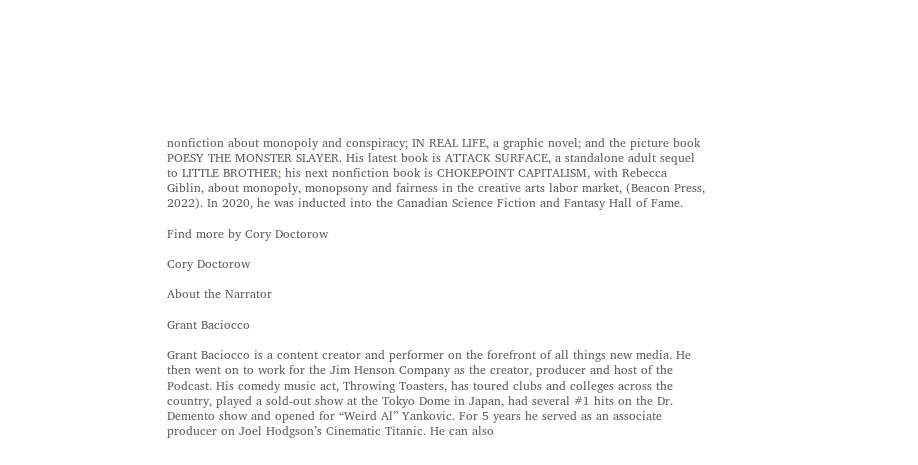nonfiction about monopoly and conspiracy; IN REAL LIFE, a graphic novel; and the picture book POESY THE MONSTER SLAYER. His latest book is ATTACK SURFACE, a standalone adult sequel to LITTLE BROTHER; his next nonfiction book is CHOKEPOINT CAPITALISM, with Rebecca Giblin, about monopoly, monopsony and fairness in the creative arts labor market, (Beacon Press, 2022). In 2020, he was inducted into the Canadian Science Fiction and Fantasy Hall of Fame.

Find more by Cory Doctorow

Cory Doctorow

About the Narrator

Grant Baciocco

Grant Baciocco is a content creator and performer on the forefront of all things new media. He then went on to work for the Jim Henson Company as the creator, producer and host of the Podcast. His comedy music act, Throwing Toasters, has toured clubs and colleges across the country, played a sold-out show at the Tokyo Dome in Japan, had several #1 hits on the Dr. Demento show and opened for “Weird Al” Yankovic. For 5 years he served as an associate producer on Joel Hodgson’s Cinematic Titanic. He can also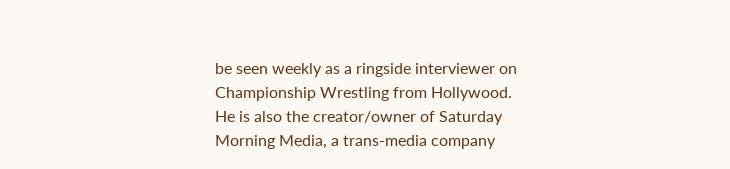be seen weekly as a ringside interviewer on Championship Wrestling from Hollywood.  He is also the creator/owner of Saturday Morning Media, a trans-media company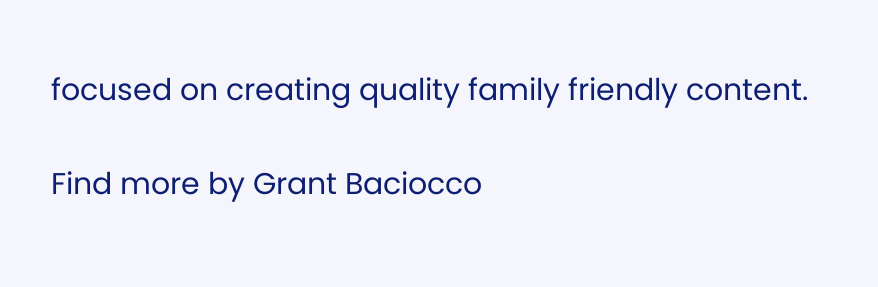focused on creating quality family friendly content.

Find more by Grant Baciocco